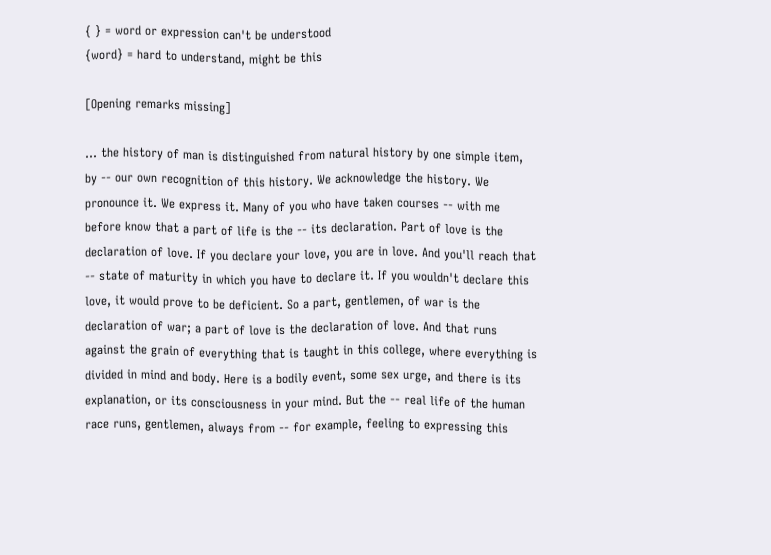{ } = word or expression can't be understood
{word} = hard to understand, might be this

[Opening remarks missing]

... the history of man is distinguished from natural history by one simple item, by -- our own recognition of this history. We acknowledge the history. We pronounce it. We express it. Many of you who have taken courses -- with me before know that a part of life is the -- its declaration. Part of love is the declaration of love. If you declare your love, you are in love. And you'll reach that -- state of maturity in which you have to declare it. If you wouldn't declare this love, it would prove to be deficient. So a part, gentlemen, of war is the declaration of war; a part of love is the declaration of love. And that runs against the grain of everything that is taught in this college, where everything is divided in mind and body. Here is a bodily event, some sex urge, and there is its explanation, or its consciousness in your mind. But the -- real life of the human race runs, gentlemen, always from -- for example, feeling to expressing this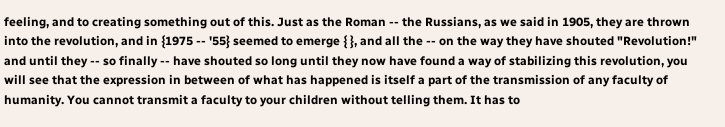feeling, and to creating something out of this. Just as the Roman -- the Russians, as we said in 1905, they are thrown into the revolution, and in {1975 -- '55} seemed to emerge { }, and all the -- on the way they have shouted "Revolution!" and until they -- so finally -- have shouted so long until they now have found a way of stabilizing this revolution, you will see that the expression in between of what has happened is itself a part of the transmission of any faculty of humanity. You cannot transmit a faculty to your children without telling them. It has to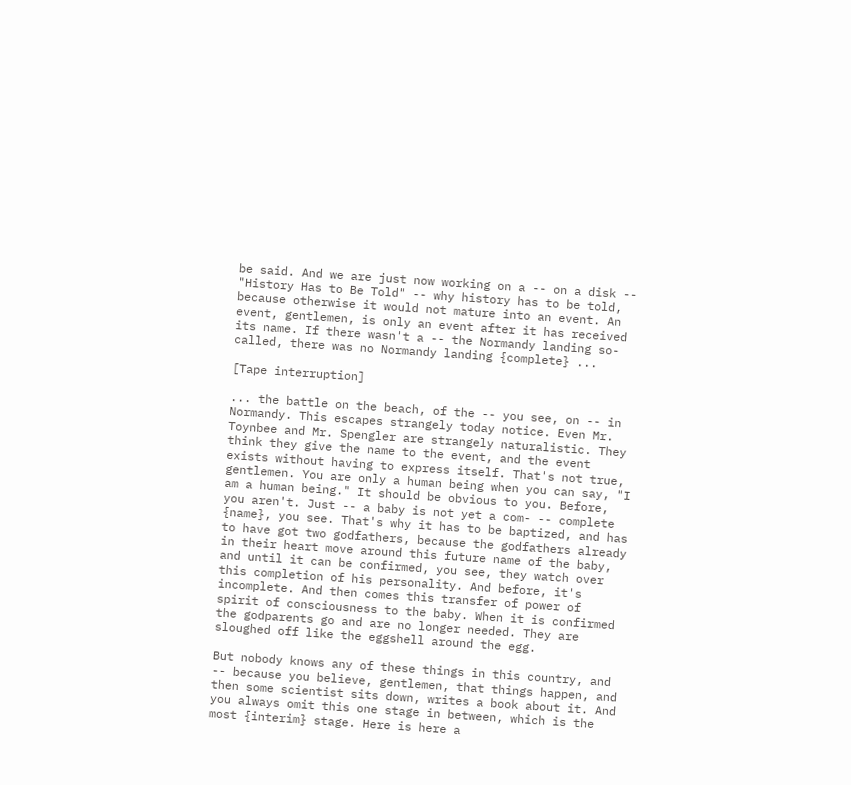be said. And we are just now working on a -- on a disk -- "History Has to Be Told" -- why history has to be told, because otherwise it would not mature into an event. An event, gentlemen, is only an event after it has received its name. If there wasn't a -- the Normandy landing so-called, there was no Normandy landing {complete} ...

[Tape interruption]

... the battle on the beach, of the -- you see, on -- in Normandy. This escapes strangely today notice. Even Mr. Toynbee and Mr. Spengler are strangely naturalistic. They think they give the name to the event, and the event exists without having to express itself. That's not true, gentlemen. You are only a human being when you can say, "I am a human being." It should be obvious to you. Before, you aren't. Just -- a baby is not yet a com- -- complete {name}, you see. That's why it has to be baptized, and has to have got two godfathers, because the godfathers already in their heart move around this future name of the baby, and until it can be confirmed, you see, they watch over this completion of his personality. And before, it's incomplete. And then comes this transfer of power of spirit of consciousness to the baby. When it is confirmed the godparents go and are no longer needed. They are sloughed off like the eggshell around the egg.

But nobody knows any of these things in this country, and -- because you believe, gentlemen, that things happen, and then some scientist sits down, writes a book about it. And you always omit this one stage in between, which is the most {interim} stage. Here is here a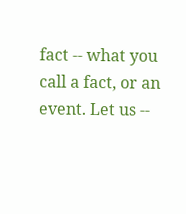fact -- what you call a fact, or an event. Let us --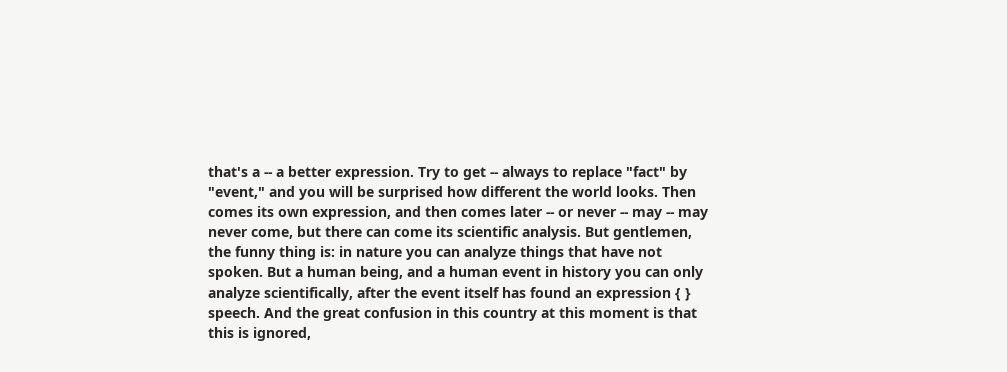that's a -- a better expression. Try to get -- always to replace "fact" by "event," and you will be surprised how different the world looks. Then comes its own expression, and then comes later -- or never -- may -- may never come, but there can come its scientific analysis. But gentlemen, the funny thing is: in nature you can analyze things that have not spoken. But a human being, and a human event in history you can only analyze scientifically, after the event itself has found an expression { } speech. And the great confusion in this country at this moment is that this is ignored,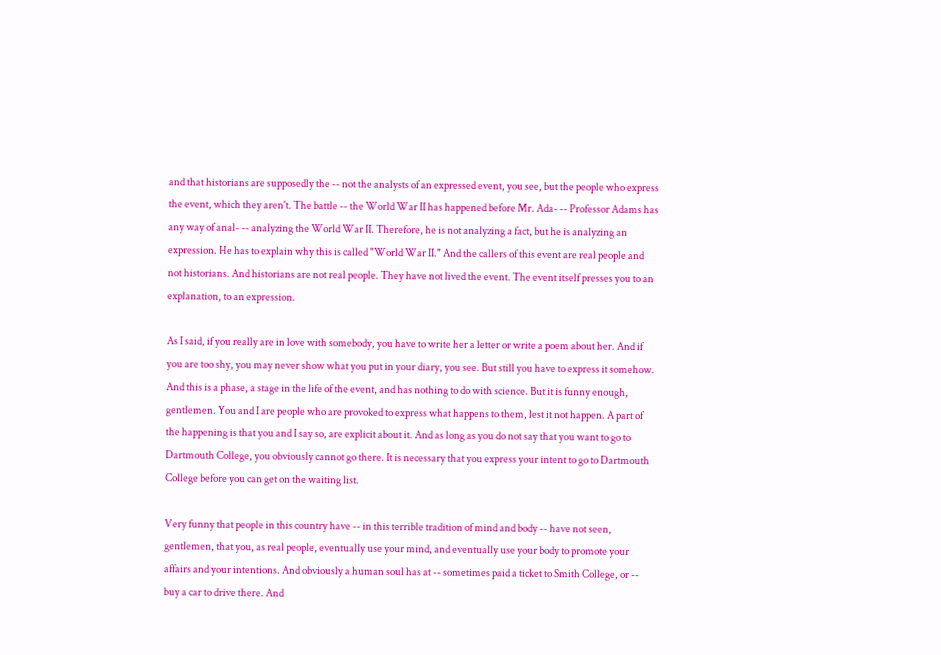and that historians are supposedly the -- not the analysts of an expressed event, you see, but the people who express the event, which they aren't. The battle -- the World War II has happened before Mr. Ada- -- Professor Adams has any way of anal- -- analyzing the World War II. Therefore, he is not analyzing a fact, but he is analyzing an expression. He has to explain why this is called "World War II." And the callers of this event are real people and not historians. And historians are not real people. They have not lived the event. The event itself presses you to an explanation, to an expression.

As I said, if you really are in love with somebody, you have to write her a letter or write a poem about her. And if you are too shy, you may never show what you put in your diary, you see. But still you have to express it somehow. And this is a phase, a stage in the life of the event, and has nothing to do with science. But it is funny enough, gentlemen. You and I are people who are provoked to express what happens to them, lest it not happen. A part of the happening is that you and I say so, are explicit about it. And as long as you do not say that you want to go to Dartmouth College, you obviously cannot go there. It is necessary that you express your intent to go to Dartmouth College before you can get on the waiting list.

Very funny that people in this country have -- in this terrible tradition of mind and body -- have not seen, gentlemen, that you, as real people, eventually use your mind, and eventually use your body to promote your affairs and your intentions. And obviously a human soul has at -- sometimes paid a ticket to Smith College, or -- buy a car to drive there. And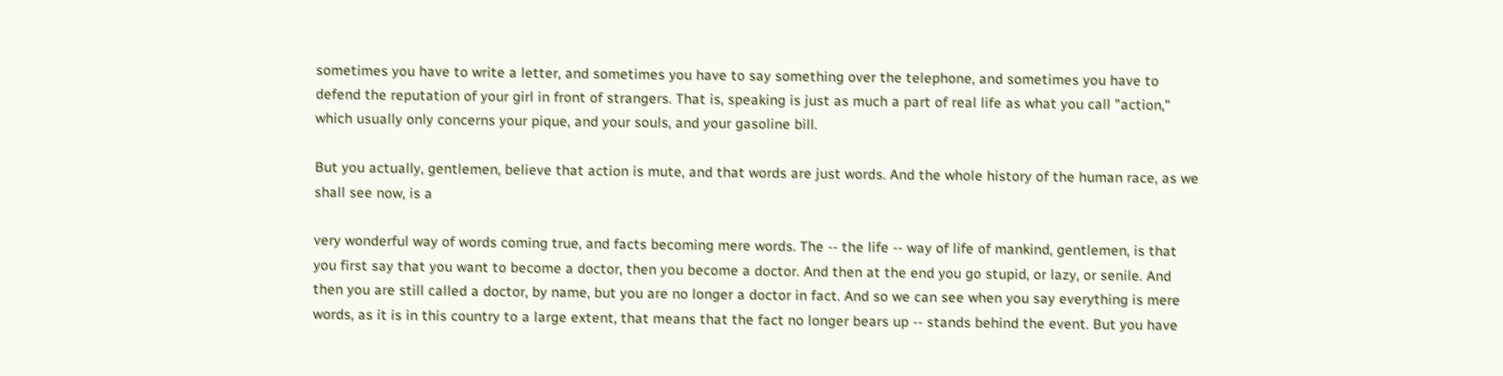sometimes you have to write a letter, and sometimes you have to say something over the telephone, and sometimes you have to defend the reputation of your girl in front of strangers. That is, speaking is just as much a part of real life as what you call "action," which usually only concerns your pique, and your souls, and your gasoline bill.

But you actually, gentlemen, believe that action is mute, and that words are just words. And the whole history of the human race, as we shall see now, is a

very wonderful way of words coming true, and facts becoming mere words. The -- the life -- way of life of mankind, gentlemen, is that you first say that you want to become a doctor, then you become a doctor. And then at the end you go stupid, or lazy, or senile. And then you are still called a doctor, by name, but you are no longer a doctor in fact. And so we can see when you say everything is mere words, as it is in this country to a large extent, that means that the fact no longer bears up -- stands behind the event. But you have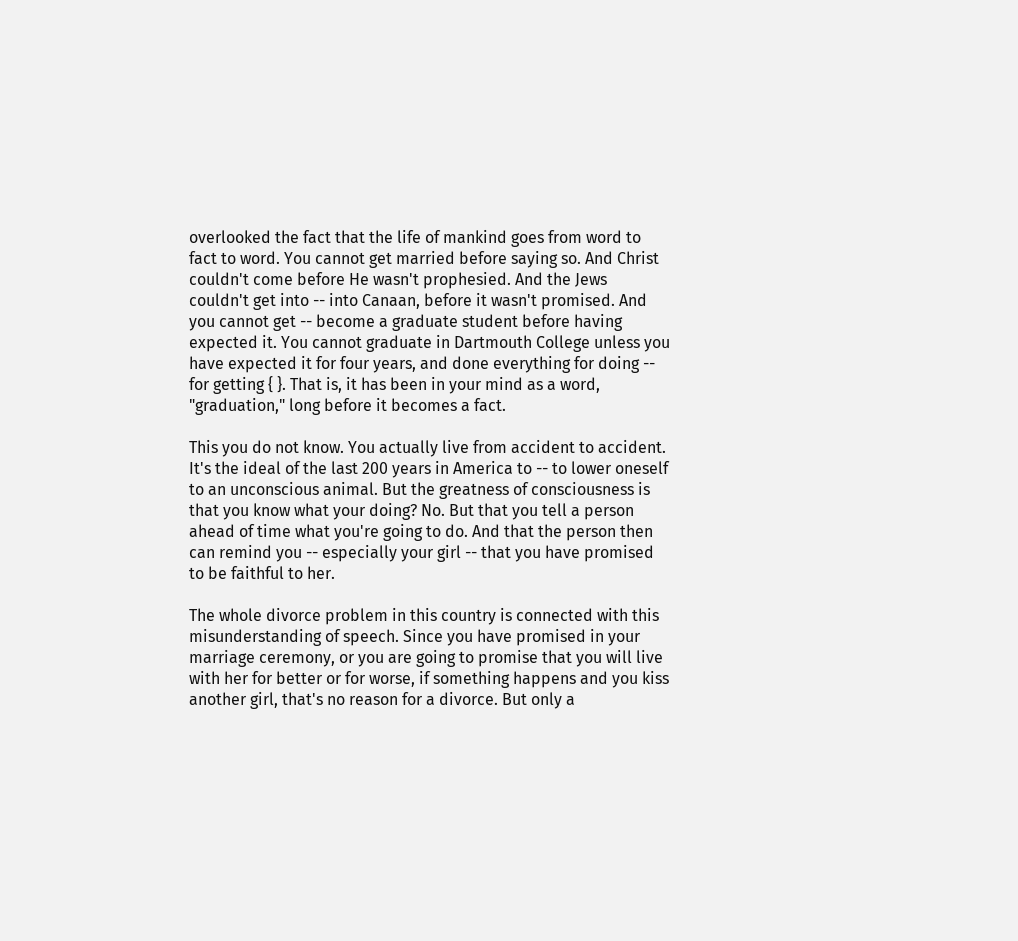overlooked the fact that the life of mankind goes from word to fact to word. You cannot get married before saying so. And Christ couldn't come before He wasn't prophesied. And the Jews couldn't get into -- into Canaan, before it wasn't promised. And you cannot get -- become a graduate student before having expected it. You cannot graduate in Dartmouth College unless you have expected it for four years, and done everything for doing -- for getting { }. That is, it has been in your mind as a word, "graduation," long before it becomes a fact.

This you do not know. You actually live from accident to accident. It's the ideal of the last 200 years in America to -- to lower oneself to an unconscious animal. But the greatness of consciousness is that you know what your doing? No. But that you tell a person ahead of time what you're going to do. And that the person then can remind you -- especially your girl -- that you have promised to be faithful to her.

The whole divorce problem in this country is connected with this misunderstanding of speech. Since you have promised in your marriage ceremony, or you are going to promise that you will live with her for better or for worse, if something happens and you kiss another girl, that's no reason for a divorce. But only a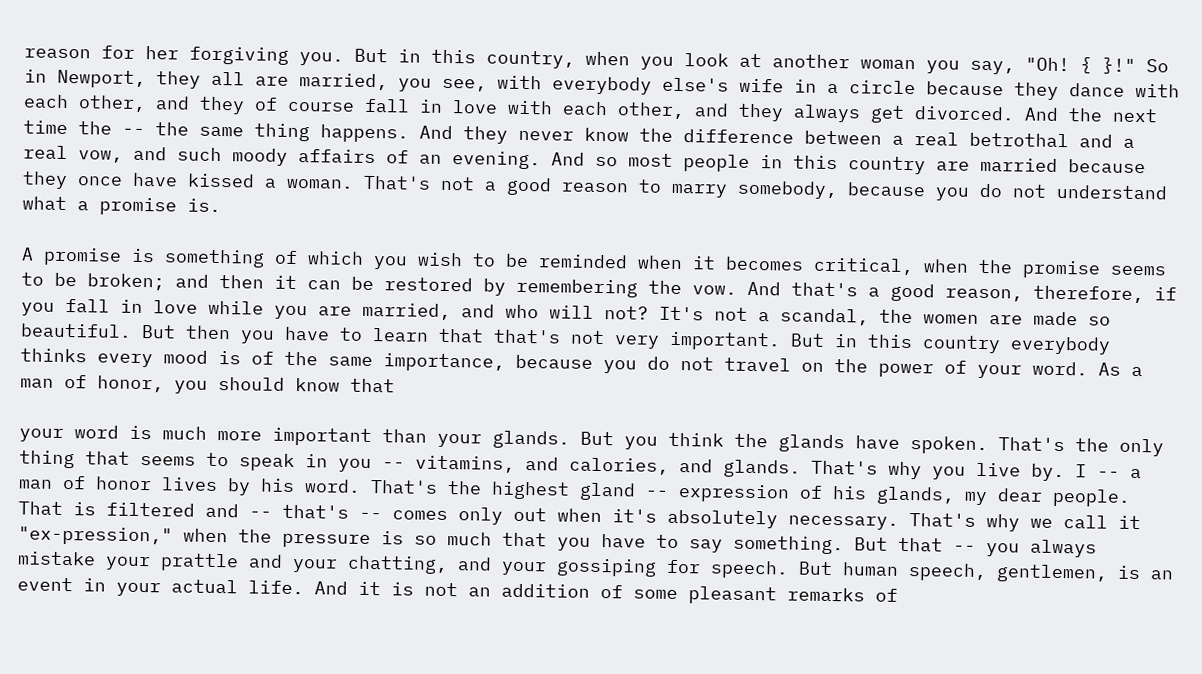reason for her forgiving you. But in this country, when you look at another woman you say, "Oh! { }!" So in Newport, they all are married, you see, with everybody else's wife in a circle because they dance with each other, and they of course fall in love with each other, and they always get divorced. And the next time the -- the same thing happens. And they never know the difference between a real betrothal and a real vow, and such moody affairs of an evening. And so most people in this country are married because they once have kissed a woman. That's not a good reason to marry somebody, because you do not understand what a promise is.

A promise is something of which you wish to be reminded when it becomes critical, when the promise seems to be broken; and then it can be restored by remembering the vow. And that's a good reason, therefore, if you fall in love while you are married, and who will not? It's not a scandal, the women are made so beautiful. But then you have to learn that that's not very important. But in this country everybody thinks every mood is of the same importance, because you do not travel on the power of your word. As a man of honor, you should know that

your word is much more important than your glands. But you think the glands have spoken. That's the only thing that seems to speak in you -- vitamins, and calories, and glands. That's why you live by. I -- a man of honor lives by his word. That's the highest gland -- expression of his glands, my dear people. That is filtered and -- that's -- comes only out when it's absolutely necessary. That's why we call it "ex-pression," when the pressure is so much that you have to say something. But that -- you always mistake your prattle and your chatting, and your gossiping for speech. But human speech, gentlemen, is an event in your actual life. And it is not an addition of some pleasant remarks of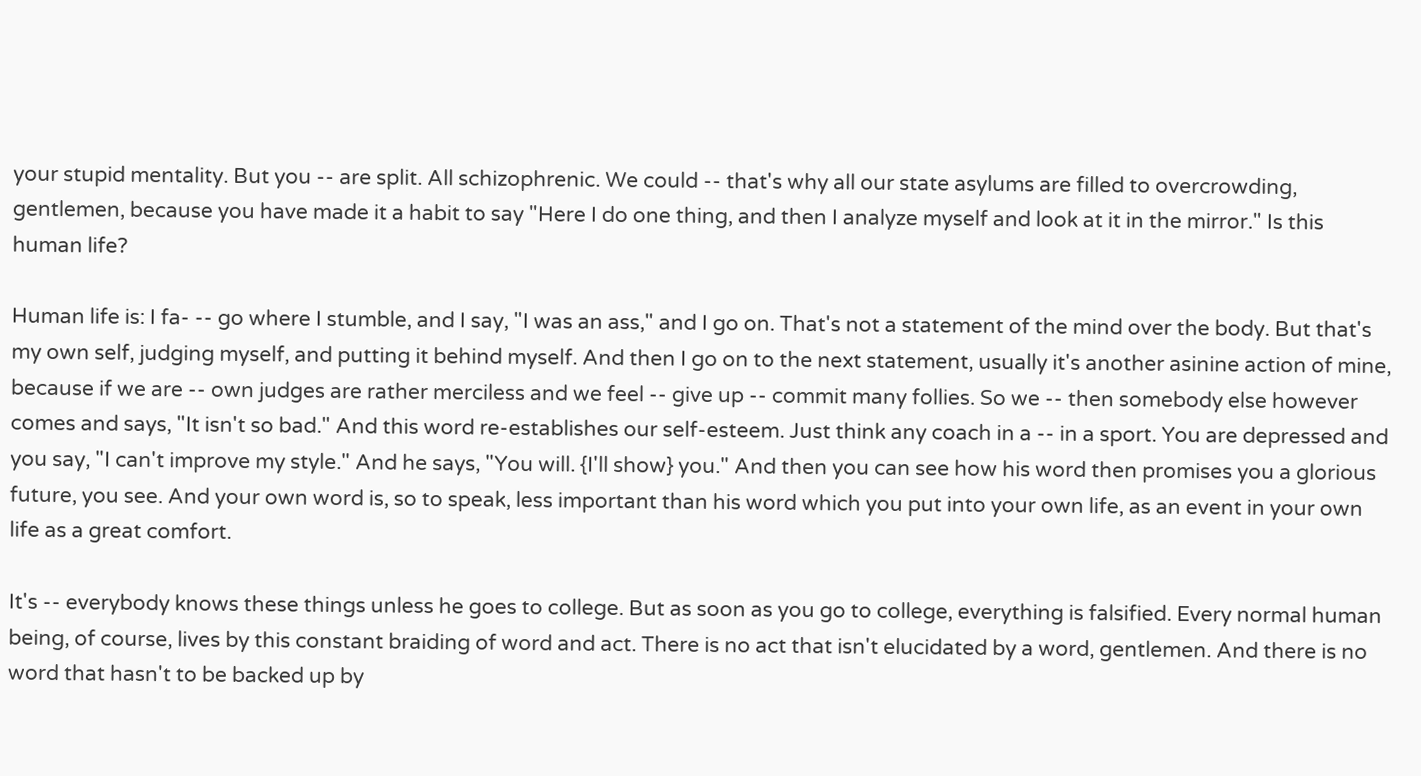your stupid mentality. But you -- are split. All schizophrenic. We could -- that's why all our state asylums are filled to overcrowding, gentlemen, because you have made it a habit to say "Here I do one thing, and then I analyze myself and look at it in the mirror." Is this human life?

Human life is: I fa- -- go where I stumble, and I say, "I was an ass," and I go on. That's not a statement of the mind over the body. But that's my own self, judging myself, and putting it behind myself. And then I go on to the next statement, usually it's another asinine action of mine, because if we are -- own judges are rather merciless and we feel -- give up -- commit many follies. So we -- then somebody else however comes and says, "It isn't so bad." And this word re-establishes our self-esteem. Just think any coach in a -- in a sport. You are depressed and you say, "I can't improve my style." And he says, "You will. {I'll show} you." And then you can see how his word then promises you a glorious future, you see. And your own word is, so to speak, less important than his word which you put into your own life, as an event in your own life as a great comfort.

It's -- everybody knows these things unless he goes to college. But as soon as you go to college, everything is falsified. Every normal human being, of course, lives by this constant braiding of word and act. There is no act that isn't elucidated by a word, gentlemen. And there is no word that hasn't to be backed up by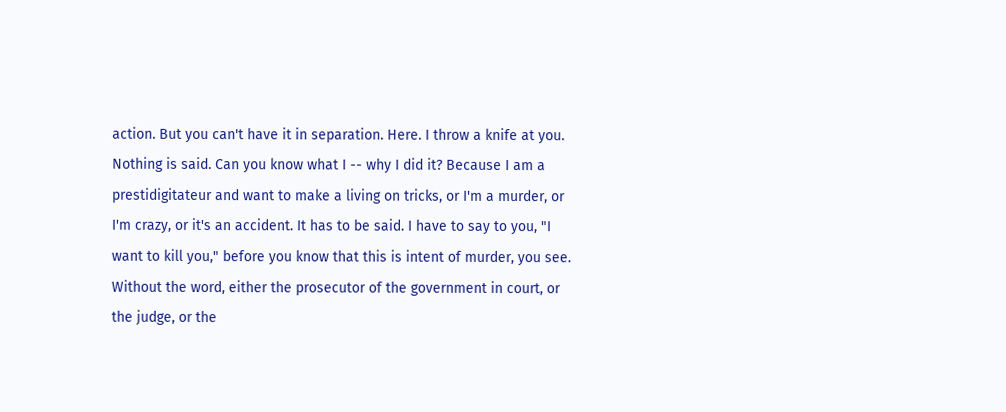action. But you can't have it in separation. Here. I throw a knife at you. Nothing is said. Can you know what I -- why I did it? Because I am a prestidigitateur and want to make a living on tricks, or I'm a murder, or I'm crazy, or it's an accident. It has to be said. I have to say to you, "I want to kill you," before you know that this is intent of murder, you see. Without the word, either the prosecutor of the government in court, or the judge, or the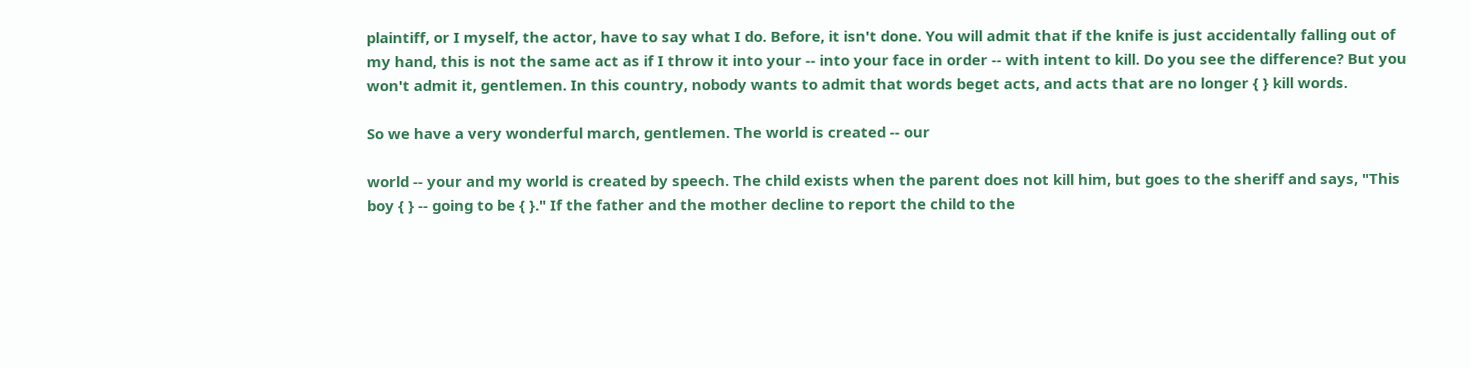plaintiff, or I myself, the actor, have to say what I do. Before, it isn't done. You will admit that if the knife is just accidentally falling out of my hand, this is not the same act as if I throw it into your -- into your face in order -- with intent to kill. Do you see the difference? But you won't admit it, gentlemen. In this country, nobody wants to admit that words beget acts, and acts that are no longer { } kill words.

So we have a very wonderful march, gentlemen. The world is created -- our

world -- your and my world is created by speech. The child exists when the parent does not kill him, but goes to the sheriff and says, "This boy { } -- going to be { }." If the father and the mother decline to report the child to the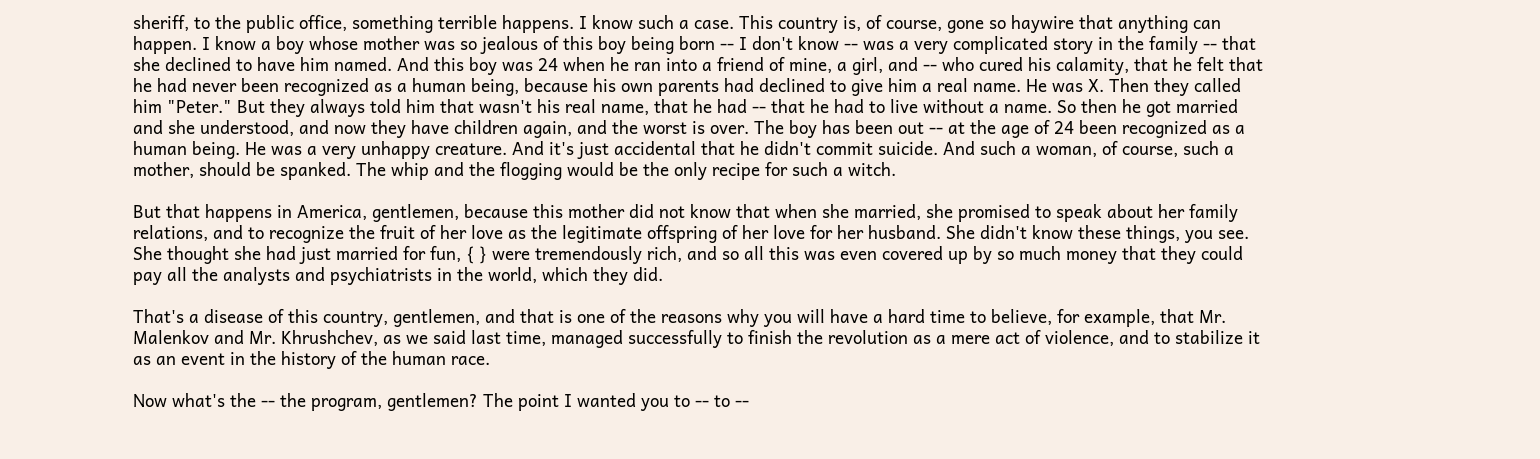sheriff, to the public office, something terrible happens. I know such a case. This country is, of course, gone so haywire that anything can happen. I know a boy whose mother was so jealous of this boy being born -- I don't know -- was a very complicated story in the family -- that she declined to have him named. And this boy was 24 when he ran into a friend of mine, a girl, and -- who cured his calamity, that he felt that he had never been recognized as a human being, because his own parents had declined to give him a real name. He was X. Then they called him "Peter." But they always told him that wasn't his real name, that he had -- that he had to live without a name. So then he got married and she understood, and now they have children again, and the worst is over. The boy has been out -- at the age of 24 been recognized as a human being. He was a very unhappy creature. And it's just accidental that he didn't commit suicide. And such a woman, of course, such a mother, should be spanked. The whip and the flogging would be the only recipe for such a witch.

But that happens in America, gentlemen, because this mother did not know that when she married, she promised to speak about her family relations, and to recognize the fruit of her love as the legitimate offspring of her love for her husband. She didn't know these things, you see. She thought she had just married for fun, { } were tremendously rich, and so all this was even covered up by so much money that they could pay all the analysts and psychiatrists in the world, which they did.

That's a disease of this country, gentlemen, and that is one of the reasons why you will have a hard time to believe, for example, that Mr. Malenkov and Mr. Khrushchev, as we said last time, managed successfully to finish the revolution as a mere act of violence, and to stabilize it as an event in the history of the human race.

Now what's the -- the program, gentlemen? The point I wanted you to -- to --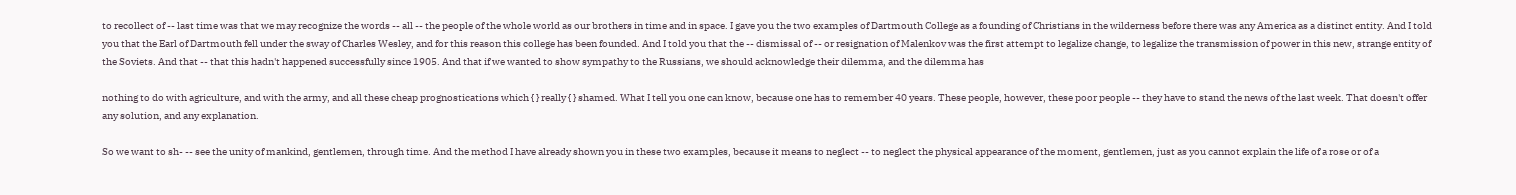to recollect of -- last time was that we may recognize the words -- all -- the people of the whole world as our brothers in time and in space. I gave you the two examples of Dartmouth College as a founding of Christians in the wilderness before there was any America as a distinct entity. And I told you that the Earl of Dartmouth fell under the sway of Charles Wesley, and for this reason this college has been founded. And I told you that the -- dismissal of -- or resignation of Malenkov was the first attempt to legalize change, to legalize the transmission of power in this new, strange entity of the Soviets. And that -- that this hadn't happened successfully since 1905. And that if we wanted to show sympathy to the Russians, we should acknowledge their dilemma, and the dilemma has

nothing to do with agriculture, and with the army, and all these cheap prognostications which { } really { } shamed. What I tell you one can know, because one has to remember 40 years. These people, however, these poor people -- they have to stand the news of the last week. That doesn't offer any solution, and any explanation.

So we want to sh- -- see the unity of mankind, gentlemen, through time. And the method I have already shown you in these two examples, because it means to neglect -- to neglect the physical appearance of the moment, gentlemen, just as you cannot explain the life of a rose or of a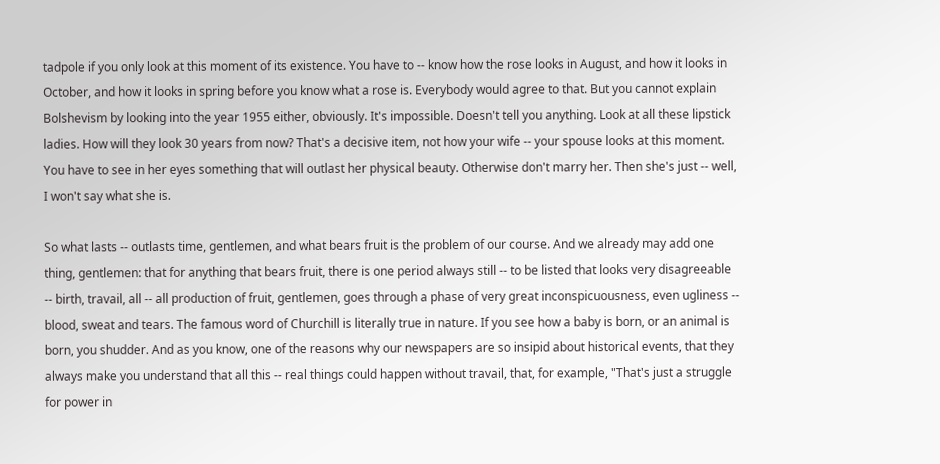tadpole if you only look at this moment of its existence. You have to -- know how the rose looks in August, and how it looks in October, and how it looks in spring before you know what a rose is. Everybody would agree to that. But you cannot explain Bolshevism by looking into the year 1955 either, obviously. It's impossible. Doesn't tell you anything. Look at all these lipstick ladies. How will they look 30 years from now? That's a decisive item, not how your wife -- your spouse looks at this moment. You have to see in her eyes something that will outlast her physical beauty. Otherwise don't marry her. Then she's just -- well, I won't say what she is.

So what lasts -- outlasts time, gentlemen, and what bears fruit is the problem of our course. And we already may add one thing, gentlemen: that for anything that bears fruit, there is one period always still -- to be listed that looks very disagreeable -- birth, travail, all -- all production of fruit, gentlemen, goes through a phase of very great inconspicuousness, even ugliness -- blood, sweat and tears. The famous word of Churchill is literally true in nature. If you see how a baby is born, or an animal is born, you shudder. And as you know, one of the reasons why our newspapers are so insipid about historical events, that they always make you understand that all this -- real things could happen without travail, that, for example, "That's just a struggle for power in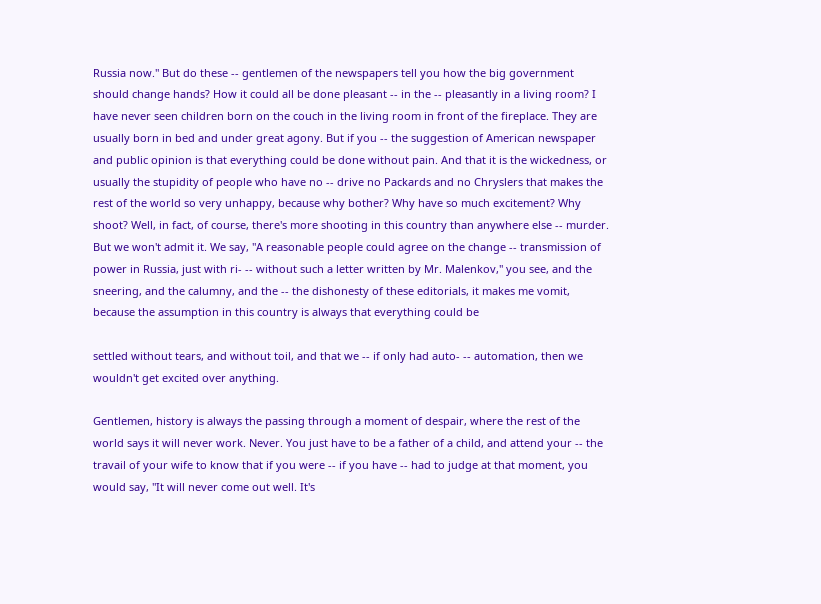Russia now." But do these -- gentlemen of the newspapers tell you how the big government should change hands? How it could all be done pleasant -- in the -- pleasantly in a living room? I have never seen children born on the couch in the living room in front of the fireplace. They are usually born in bed and under great agony. But if you -- the suggestion of American newspaper and public opinion is that everything could be done without pain. And that it is the wickedness, or usually the stupidity of people who have no -- drive no Packards and no Chryslers that makes the rest of the world so very unhappy, because why bother? Why have so much excitement? Why shoot? Well, in fact, of course, there's more shooting in this country than anywhere else -- murder. But we won't admit it. We say, "A reasonable people could agree on the change -- transmission of power in Russia, just with ri- -- without such a letter written by Mr. Malenkov," you see, and the sneering, and the calumny, and the -- the dishonesty of these editorials, it makes me vomit, because the assumption in this country is always that everything could be

settled without tears, and without toil, and that we -- if only had auto- -- automation, then we wouldn't get excited over anything.

Gentlemen, history is always the passing through a moment of despair, where the rest of the world says it will never work. Never. You just have to be a father of a child, and attend your -- the travail of your wife to know that if you were -- if you have -- had to judge at that moment, you would say, "It will never come out well. It's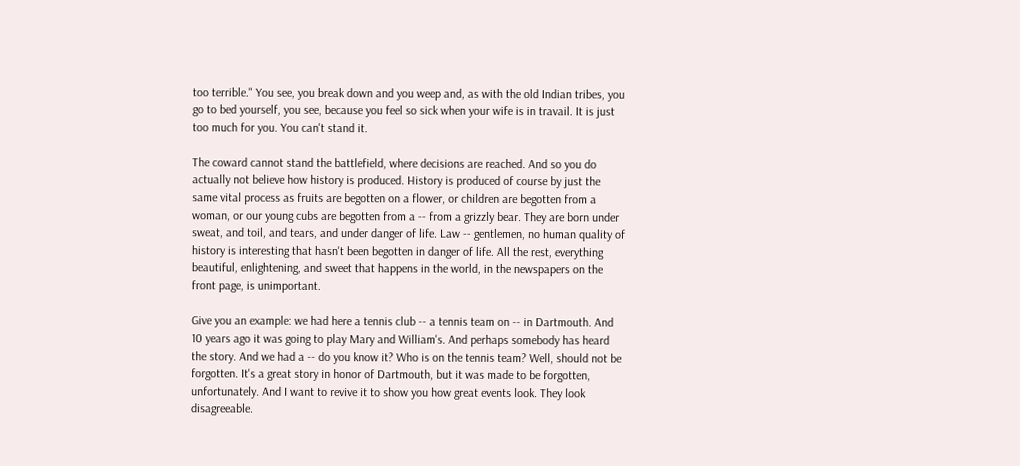too terrible." You see, you break down and you weep and, as with the old Indian tribes, you go to bed yourself, you see, because you feel so sick when your wife is in travail. It is just too much for you. You can't stand it.

The coward cannot stand the battlefield, where decisions are reached. And so you do actually not believe how history is produced. History is produced of course by just the same vital process as fruits are begotten on a flower, or children are begotten from a woman, or our young cubs are begotten from a -- from a grizzly bear. They are born under sweat, and toil, and tears, and under danger of life. Law -- gentlemen, no human quality of history is interesting that hasn't been begotten in danger of life. All the rest, everything beautiful, enlightening, and sweet that happens in the world, in the newspapers on the front page, is unimportant.

Give you an example: we had here a tennis club -- a tennis team on -- in Dartmouth. And 10 years ago it was going to play Mary and William's. And perhaps somebody has heard the story. And we had a -- do you know it? Who is on the tennis team? Well, should not be forgotten. It's a great story in honor of Dartmouth, but it was made to be forgotten, unfortunately. And I want to revive it to show you how great events look. They look disagreeable.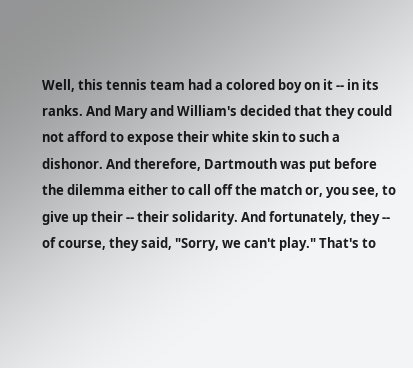Well, this tennis team had a colored boy on it -- in its ranks. And Mary and William's decided that they could not afford to expose their white skin to such a dishonor. And therefore, Dartmouth was put before the dilemma either to call off the match or, you see, to give up their -- their solidarity. And fortunately, they -- of course, they said, "Sorry, we can't play." That's to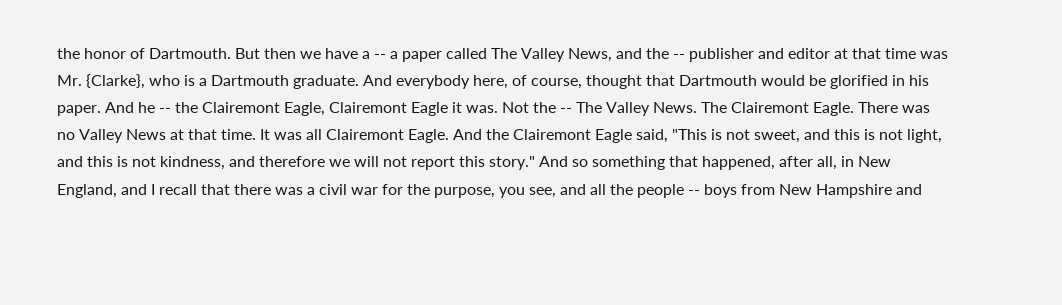the honor of Dartmouth. But then we have a -- a paper called The Valley News, and the -- publisher and editor at that time was Mr. {Clarke}, who is a Dartmouth graduate. And everybody here, of course, thought that Dartmouth would be glorified in his paper. And he -- the Clairemont Eagle, Clairemont Eagle it was. Not the -- The Valley News. The Clairemont Eagle. There was no Valley News at that time. It was all Clairemont Eagle. And the Clairemont Eagle said, "This is not sweet, and this is not light, and this is not kindness, and therefore we will not report this story." And so something that happened, after all, in New England, and I recall that there was a civil war for the purpose, you see, and all the people -- boys from New Hampshire and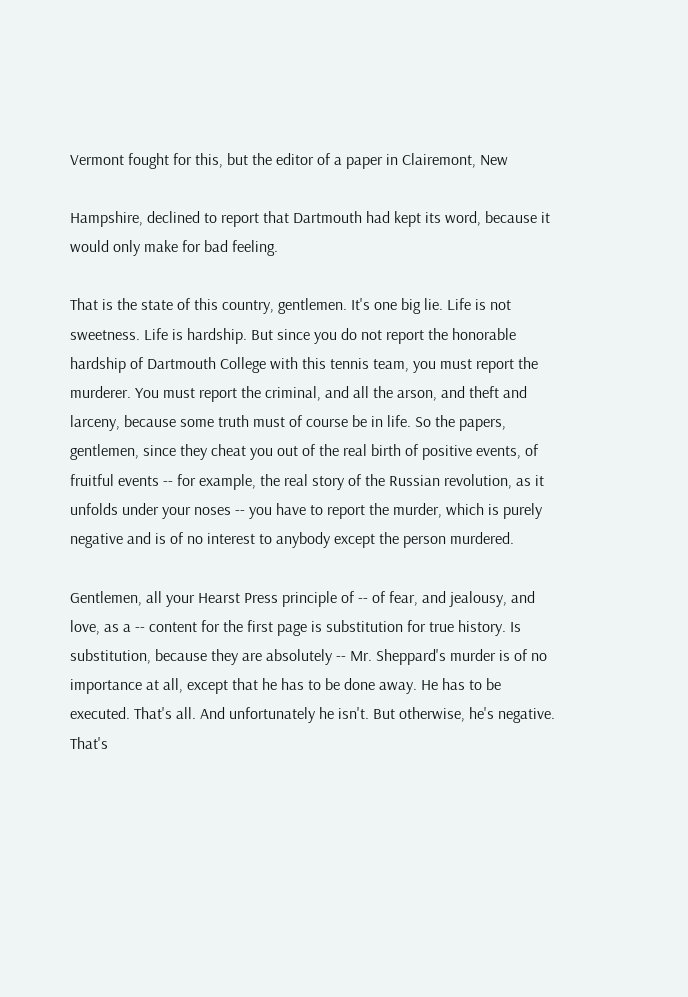Vermont fought for this, but the editor of a paper in Clairemont, New

Hampshire, declined to report that Dartmouth had kept its word, because it would only make for bad feeling.

That is the state of this country, gentlemen. It's one big lie. Life is not sweetness. Life is hardship. But since you do not report the honorable hardship of Dartmouth College with this tennis team, you must report the murderer. You must report the criminal, and all the arson, and theft and larceny, because some truth must of course be in life. So the papers, gentlemen, since they cheat you out of the real birth of positive events, of fruitful events -- for example, the real story of the Russian revolution, as it unfolds under your noses -- you have to report the murder, which is purely negative and is of no interest to anybody except the person murdered.

Gentlemen, all your Hearst Press principle of -- of fear, and jealousy, and love, as a -- content for the first page is substitution for true history. Is substitution, because they are absolutely -- Mr. Sheppard's murder is of no importance at all, except that he has to be done away. He has to be executed. That's all. And unfortunately he isn't. But otherwise, he's negative. That's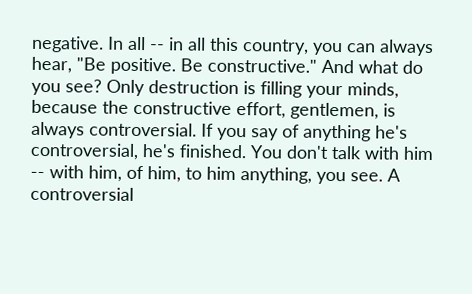negative. In all -- in all this country, you can always hear, "Be positive. Be constructive." And what do you see? Only destruction is filling your minds, because the constructive effort, gentlemen, is always controversial. If you say of anything he's controversial, he's finished. You don't talk with him -- with him, of him, to him anything, you see. A controversial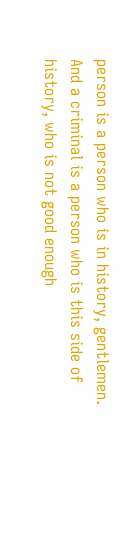person is a person who is in history, gentlemen. And a criminal is a person who is this side of history, who is not good enough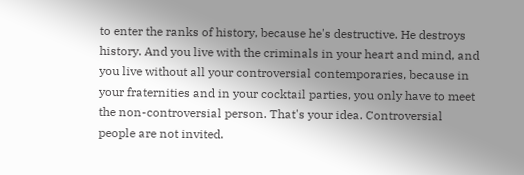to enter the ranks of history, because he's destructive. He destroys history. And you live with the criminals in your heart and mind, and you live without all your controversial contemporaries, because in your fraternities and in your cocktail parties, you only have to meet the non-controversial person. That's your idea. Controversial people are not invited.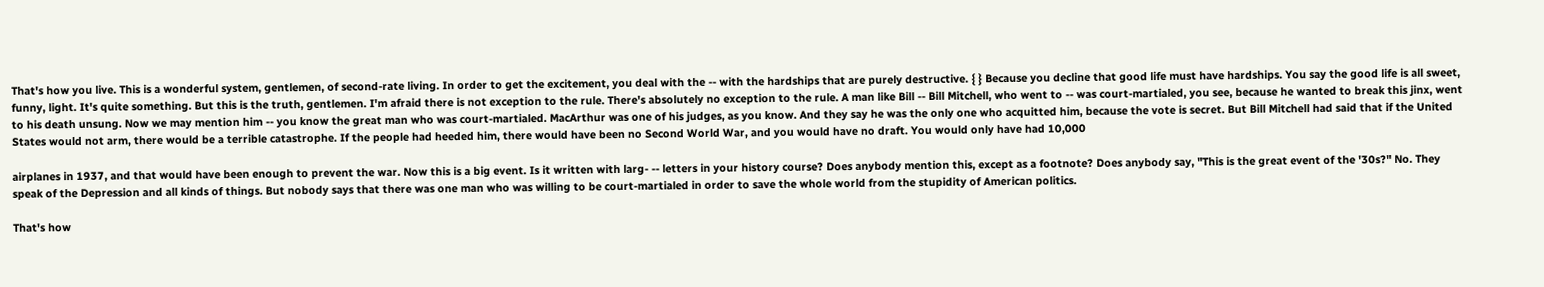That's how you live. This is a wonderful system, gentlemen, of second-rate living. In order to get the excitement, you deal with the -- with the hardships that are purely destructive. { } Because you decline that good life must have hardships. You say the good life is all sweet, funny, light. It's quite something. But this is the truth, gentlemen. I'm afraid there is not exception to the rule. There's absolutely no exception to the rule. A man like Bill -- Bill Mitchell, who went to -- was court-martialed, you see, because he wanted to break this jinx, went to his death unsung. Now we may mention him -- you know the great man who was court-martialed. MacArthur was one of his judges, as you know. And they say he was the only one who acquitted him, because the vote is secret. But Bill Mitchell had said that if the United States would not arm, there would be a terrible catastrophe. If the people had heeded him, there would have been no Second World War, and you would have no draft. You would only have had 10,000

airplanes in 1937, and that would have been enough to prevent the war. Now this is a big event. Is it written with larg- -- letters in your history course? Does anybody mention this, except as a footnote? Does anybody say, "This is the great event of the '30s?" No. They speak of the Depression and all kinds of things. But nobody says that there was one man who was willing to be court-martialed in order to save the whole world from the stupidity of American politics.

That's how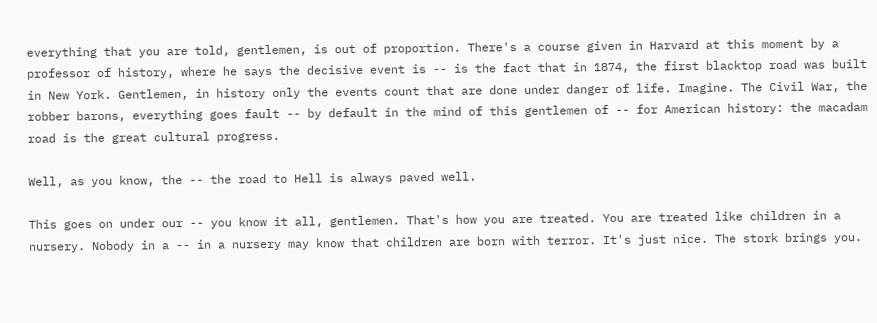everything that you are told, gentlemen, is out of proportion. There's a course given in Harvard at this moment by a professor of history, where he says the decisive event is -- is the fact that in 1874, the first blacktop road was built in New York. Gentlemen, in history only the events count that are done under danger of life. Imagine. The Civil War, the robber barons, everything goes fault -- by default in the mind of this gentlemen of -- for American history: the macadam road is the great cultural progress.

Well, as you know, the -- the road to Hell is always paved well.

This goes on under our -- you know it all, gentlemen. That's how you are treated. You are treated like children in a nursery. Nobody in a -- in a nursery may know that children are born with terror. It's just nice. The stork brings you.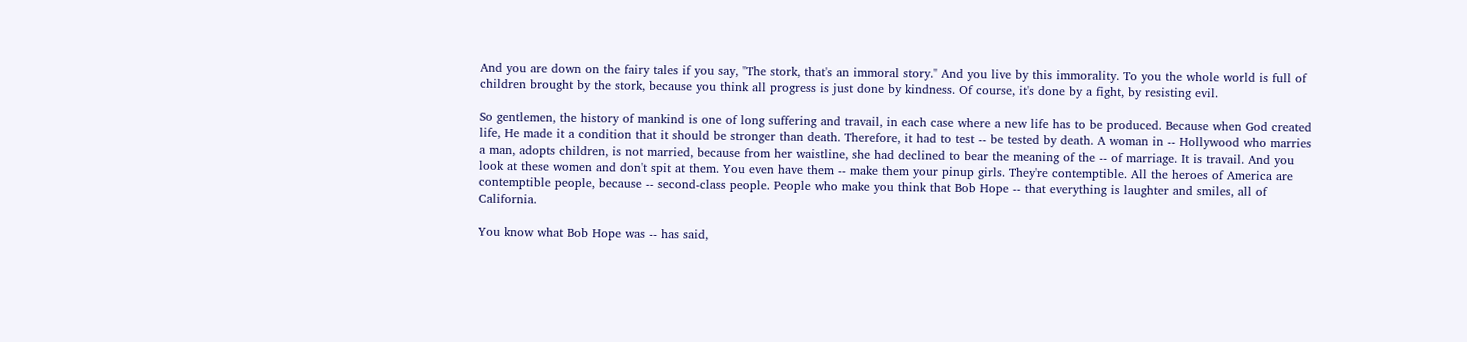And you are down on the fairy tales if you say, "The stork, that's an immoral story." And you live by this immorality. To you the whole world is full of children brought by the stork, because you think all progress is just done by kindness. Of course, it's done by a fight, by resisting evil.

So gentlemen, the history of mankind is one of long suffering and travail, in each case where a new life has to be produced. Because when God created life, He made it a condition that it should be stronger than death. Therefore, it had to test -- be tested by death. A woman in -- Hollywood who marries a man, adopts children, is not married, because from her waistline, she had declined to bear the meaning of the -- of marriage. It is travail. And you look at these women and don't spit at them. You even have them -- make them your pinup girls. They're contemptible. All the heroes of America are contemptible people, because -- second-class people. People who make you think that Bob Hope -- that everything is laughter and smiles, all of California.

You know what Bob Hope was -- has said,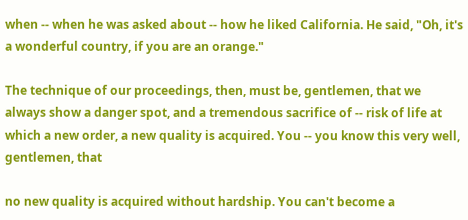when -- when he was asked about -- how he liked California. He said, "Oh, it's a wonderful country, if you are an orange."

The technique of our proceedings, then, must be, gentlemen, that we always show a danger spot, and a tremendous sacrifice of -- risk of life at which a new order, a new quality is acquired. You -- you know this very well, gentlemen, that

no new quality is acquired without hardship. You can't become a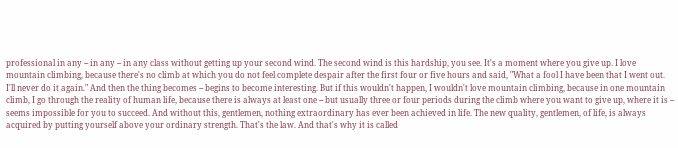professional in any -- in any -- in any class without getting up your second wind. The second wind is this hardship, you see. It's a moment where you give up. I love mountain climbing, because there's no climb at which you do not feel complete despair after the first four or five hours and said, "What a fool I have been that I went out. I'll never do it again." And then the thing becomes -- begins to become interesting. But if this wouldn't happen, I wouldn't love mountain climbing, because in one mountain climb, I go through the reality of human life, because there is always at least one -- but usually three or four periods during the climb where you want to give up, where it is -- seems impossible for you to succeed. And without this, gentlemen, nothing extraordinary has ever been achieved in life. The new quality, gentlemen, of life, is always acquired by putting yourself above your ordinary strength. That's the law. And that's why it is called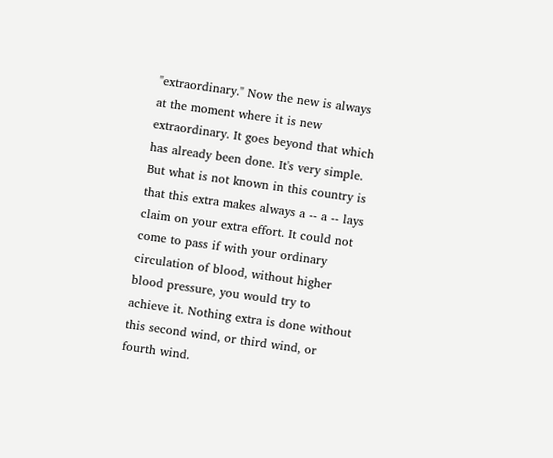"extraordinary." Now the new is always at the moment where it is new extraordinary. It goes beyond that which has already been done. It's very simple. But what is not known in this country is that this extra makes always a -- a -- lays claim on your extra effort. It could not come to pass if with your ordinary circulation of blood, without higher blood pressure, you would try to achieve it. Nothing extra is done without this second wind, or third wind, or fourth wind.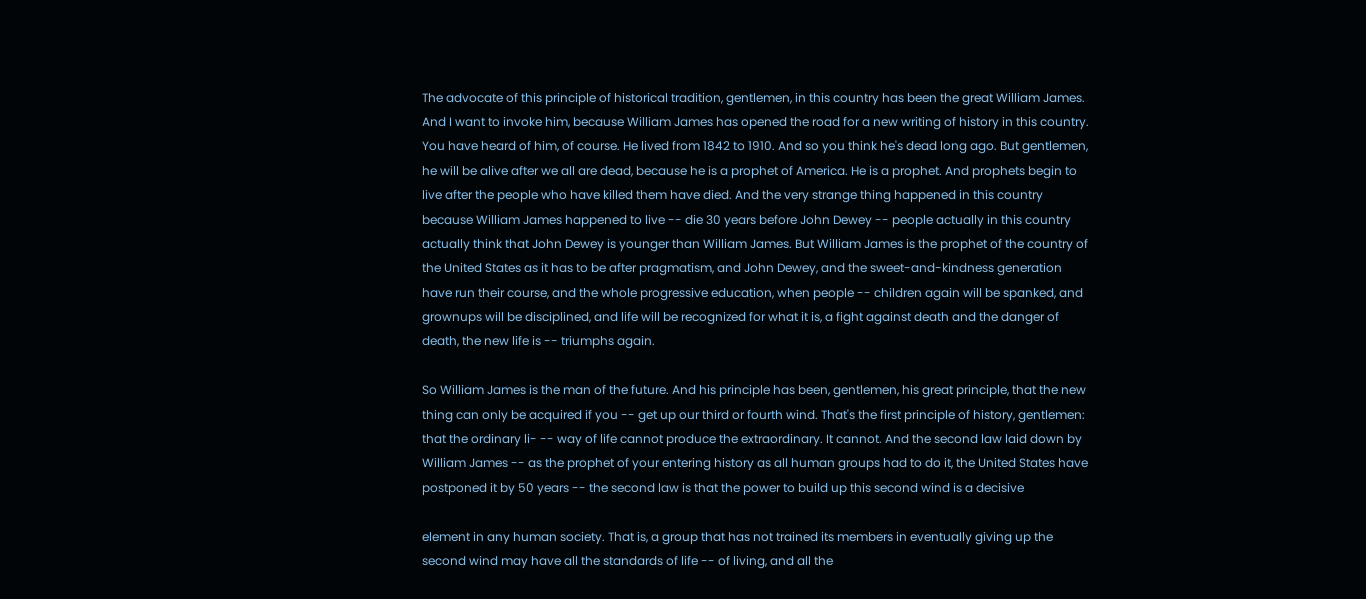The advocate of this principle of historical tradition, gentlemen, in this country has been the great William James. And I want to invoke him, because William James has opened the road for a new writing of history in this country. You have heard of him, of course. He lived from 1842 to 1910. And so you think he's dead long ago. But gentlemen, he will be alive after we all are dead, because he is a prophet of America. He is a prophet. And prophets begin to live after the people who have killed them have died. And the very strange thing happened in this country because William James happened to live -- die 30 years before John Dewey -- people actually in this country actually think that John Dewey is younger than William James. But William James is the prophet of the country of the United States as it has to be after pragmatism, and John Dewey, and the sweet-and-kindness generation have run their course, and the whole progressive education, when people -- children again will be spanked, and grownups will be disciplined, and life will be recognized for what it is, a fight against death and the danger of death, the new life is -- triumphs again.

So William James is the man of the future. And his principle has been, gentlemen, his great principle, that the new thing can only be acquired if you -- get up our third or fourth wind. That's the first principle of history, gentlemen: that the ordinary li- -- way of life cannot produce the extraordinary. It cannot. And the second law laid down by William James -- as the prophet of your entering history as all human groups had to do it, the United States have postponed it by 50 years -- the second law is that the power to build up this second wind is a decisive

element in any human society. That is, a group that has not trained its members in eventually giving up the second wind may have all the standards of life -- of living, and all the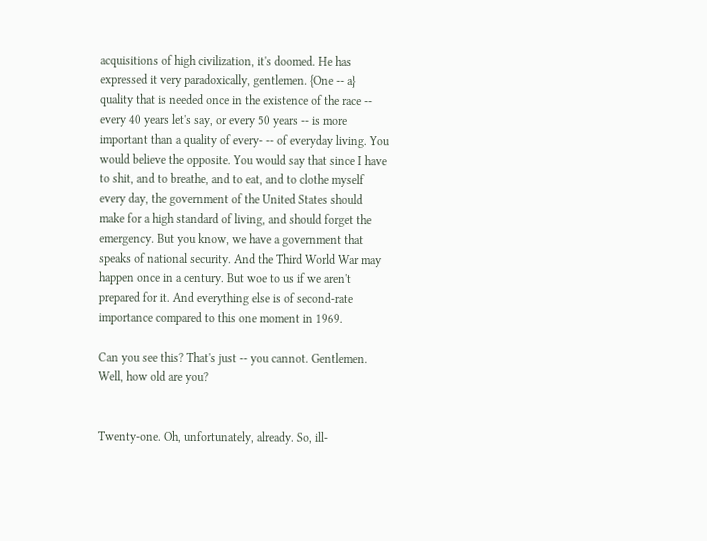acquisitions of high civilization, it's doomed. He has expressed it very paradoxically, gentlemen. {One -- a} quality that is needed once in the existence of the race -- every 40 years let's say, or every 50 years -- is more important than a quality of every- -- of everyday living. You would believe the opposite. You would say that since I have to shit, and to breathe, and to eat, and to clothe myself every day, the government of the United States should make for a high standard of living, and should forget the emergency. But you know, we have a government that speaks of national security. And the Third World War may happen once in a century. But woe to us if we aren't prepared for it. And everything else is of second-rate importance compared to this one moment in 1969.

Can you see this? That's just -- you cannot. Gentlemen. Well, how old are you?


Twenty-one. Oh, unfortunately, already. So, ill-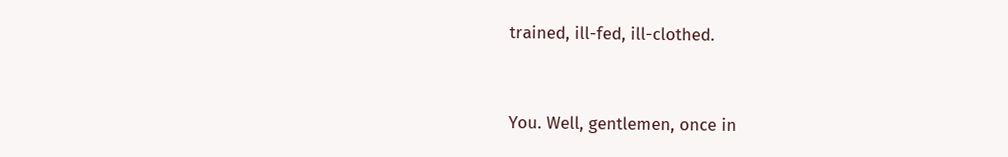trained, ill-fed, ill-clothed.


You. Well, gentlemen, once in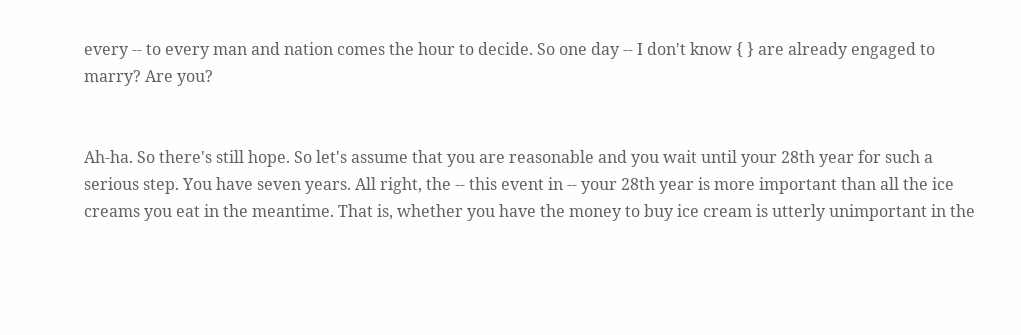every -- to every man and nation comes the hour to decide. So one day -- I don't know { } are already engaged to marry? Are you?


Ah-ha. So there's still hope. So let's assume that you are reasonable and you wait until your 28th year for such a serious step. You have seven years. All right, the -- this event in -- your 28th year is more important than all the ice creams you eat in the meantime. That is, whether you have the money to buy ice cream is utterly unimportant in the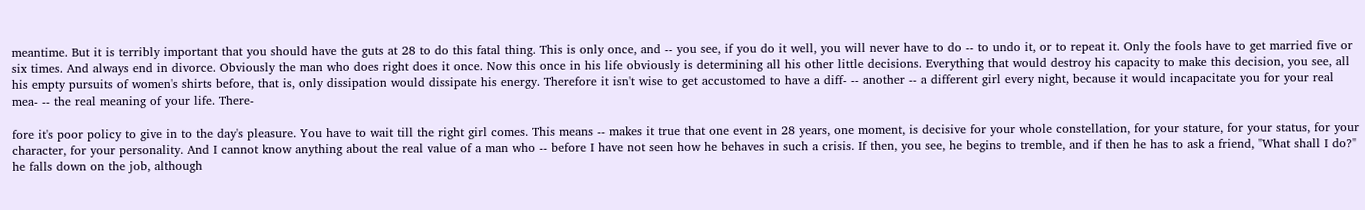meantime. But it is terribly important that you should have the guts at 28 to do this fatal thing. This is only once, and -- you see, if you do it well, you will never have to do -- to undo it, or to repeat it. Only the fools have to get married five or six times. And always end in divorce. Obviously the man who does right does it once. Now this once in his life obviously is determining all his other little decisions. Everything that would destroy his capacity to make this decision, you see, all his empty pursuits of women's shirts before, that is, only dissipation would dissipate his energy. Therefore it isn't wise to get accustomed to have a diff- -- another -- a different girl every night, because it would incapacitate you for your real mea- -- the real meaning of your life. There-

fore it's poor policy to give in to the day's pleasure. You have to wait till the right girl comes. This means -- makes it true that one event in 28 years, one moment, is decisive for your whole constellation, for your stature, for your status, for your character, for your personality. And I cannot know anything about the real value of a man who -- before I have not seen how he behaves in such a crisis. If then, you see, he begins to tremble, and if then he has to ask a friend, "What shall I do?" he falls down on the job, although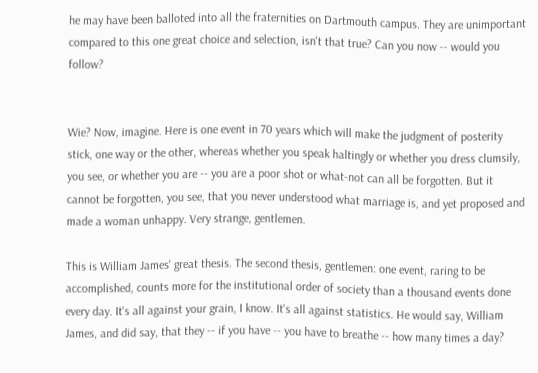he may have been balloted into all the fraternities on Dartmouth campus. They are unimportant compared to this one great choice and selection, isn't that true? Can you now -- would you follow?


Wie? Now, imagine. Here is one event in 70 years which will make the judgment of posterity stick, one way or the other, whereas whether you speak haltingly or whether you dress clumsily, you see, or whether you are -- you are a poor shot or what-not can all be forgotten. But it cannot be forgotten, you see, that you never understood what marriage is, and yet proposed and made a woman unhappy. Very strange, gentlemen.

This is William James' great thesis. The second thesis, gentlemen: one event, raring to be accomplished, counts more for the institutional order of society than a thousand events done every day. It's all against your grain, I know. It's all against statistics. He would say, William James, and did say, that they -- if you have -- you have to breathe -- how many times a day?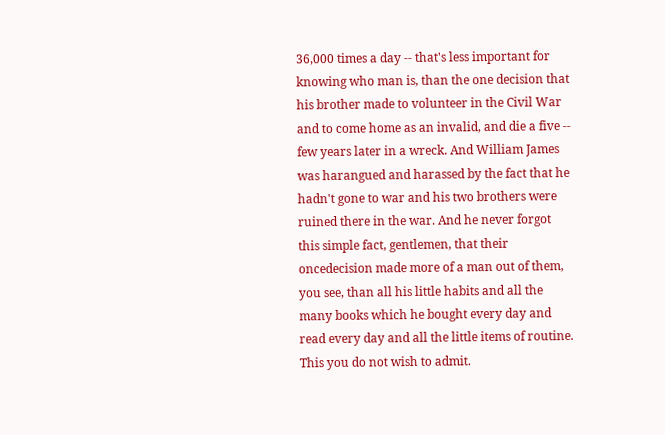36,000 times a day -- that's less important for knowing who man is, than the one decision that his brother made to volunteer in the Civil War and to come home as an invalid, and die a five -- few years later in a wreck. And William James was harangued and harassed by the fact that he hadn't gone to war and his two brothers were ruined there in the war. And he never forgot this simple fact, gentlemen, that their oncedecision made more of a man out of them, you see, than all his little habits and all the many books which he bought every day and read every day and all the little items of routine. This you do not wish to admit.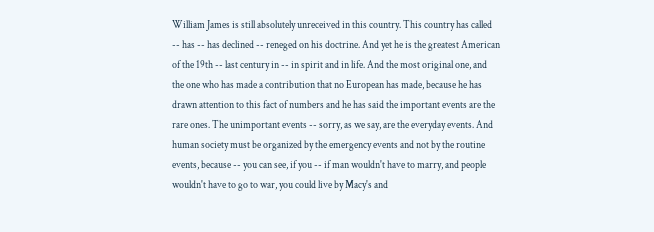William James is still absolutely unreceived in this country. This country has called -- has -- has declined -- reneged on his doctrine. And yet he is the greatest American of the 19th -- last century in -- in spirit and in life. And the most original one, and the one who has made a contribution that no European has made, because he has drawn attention to this fact of numbers and he has said the important events are the rare ones. The unimportant events -- sorry, as we say, are the everyday events. And human society must be organized by the emergency events and not by the routine events, because -- you can see, if you -- if man wouldn't have to marry, and people wouldn't have to go to war, you could live by Macy's and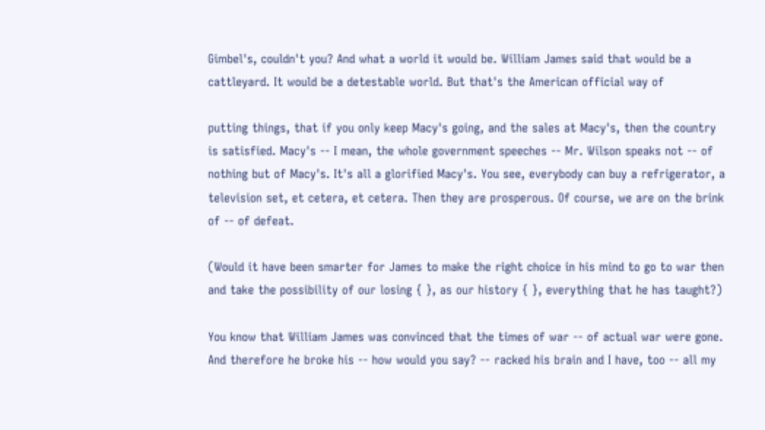Gimbel's, couldn't you? And what a world it would be. William James said that would be a cattleyard. It would be a detestable world. But that's the American official way of

putting things, that if you only keep Macy's going, and the sales at Macy's, then the country is satisfied. Macy's -- I mean, the whole government speeches -- Mr. Wilson speaks not -- of nothing but of Macy's. It's all a glorified Macy's. You see, everybody can buy a refrigerator, a television set, et cetera, et cetera. Then they are prosperous. Of course, we are on the brink of -- of defeat.

(Would it have been smarter for James to make the right choice in his mind to go to war then and take the possibility of our losing { }, as our history { }, everything that he has taught?)

You know that William James was convinced that the times of war -- of actual war were gone. And therefore he broke his -- how would you say? -- racked his brain and I have, too -- all my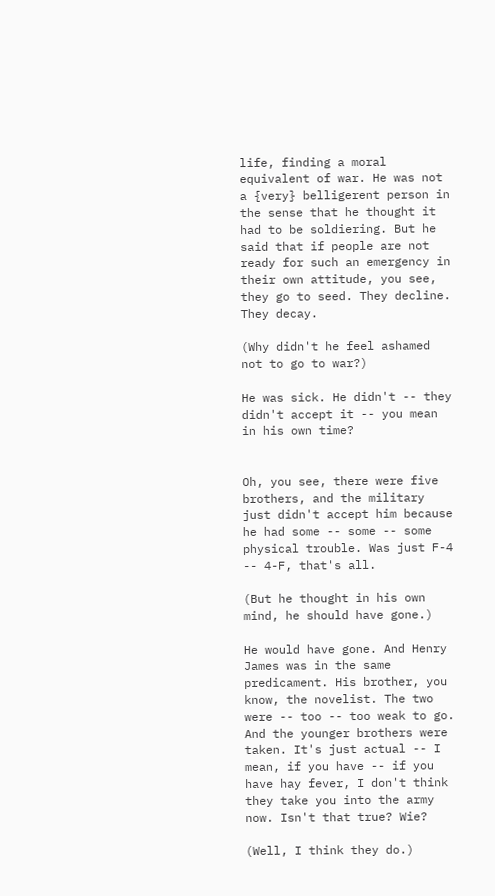life, finding a moral equivalent of war. He was not a {very} belligerent person in the sense that he thought it had to be soldiering. But he said that if people are not ready for such an emergency in their own attitude, you see, they go to seed. They decline. They decay.

(Why didn't he feel ashamed not to go to war?)

He was sick. He didn't -- they didn't accept it -- you mean in his own time?


Oh, you see, there were five brothers, and the military just didn't accept him because he had some -- some -- some physical trouble. Was just F-4 -- 4-F, that's all.

(But he thought in his own mind, he should have gone.)

He would have gone. And Henry James was in the same predicament. His brother, you know, the novelist. The two were -- too -- too weak to go. And the younger brothers were taken. It's just actual -- I mean, if you have -- if you have hay fever, I don't think they take you into the army now. Isn't that true? Wie?

(Well, I think they do.)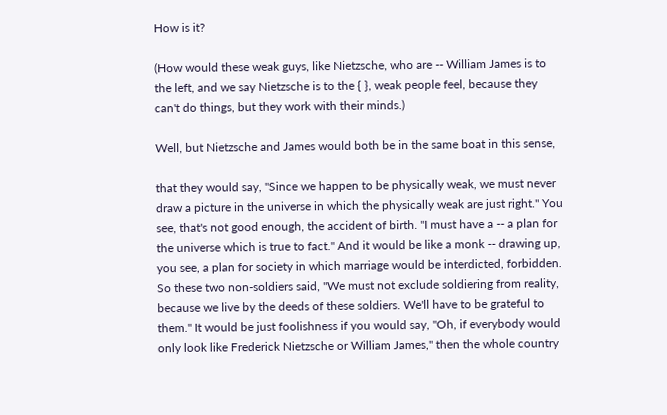How is it?

(How would these weak guys, like Nietzsche, who are -- William James is to the left, and we say Nietzsche is to the { }, weak people feel, because they can't do things, but they work with their minds.)

Well, but Nietzsche and James would both be in the same boat in this sense,

that they would say, "Since we happen to be physically weak, we must never draw a picture in the universe in which the physically weak are just right." You see, that's not good enough, the accident of birth. "I must have a -- a plan for the universe which is true to fact." And it would be like a monk -- drawing up, you see, a plan for society in which marriage would be interdicted, forbidden. So these two non-soldiers said, "We must not exclude soldiering from reality, because we live by the deeds of these soldiers. We'll have to be grateful to them." It would be just foolishness if you would say, "Oh, if everybody would only look like Frederick Nietzsche or William James," then the whole country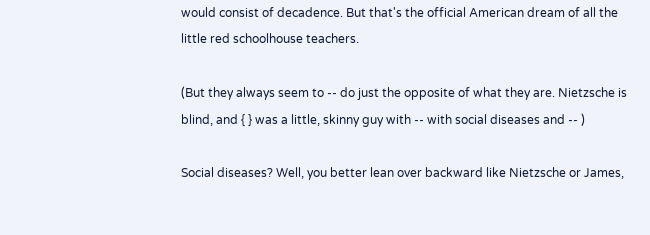would consist of decadence. But that's the official American dream of all the little red schoolhouse teachers.

(But they always seem to -- do just the opposite of what they are. Nietzsche is blind, and { } was a little, skinny guy with -- with social diseases and -- )

Social diseases? Well, you better lean over backward like Nietzsche or James,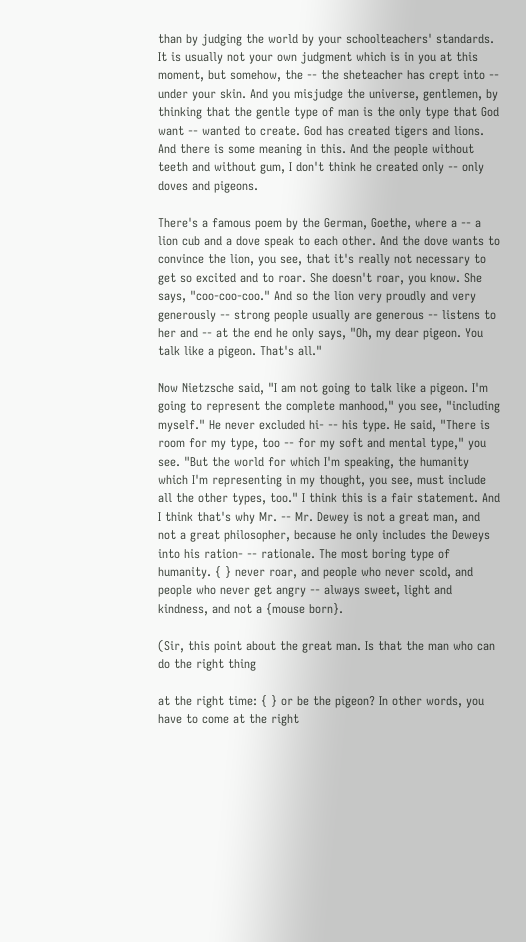than by judging the world by your schoolteachers' standards. It is usually not your own judgment which is in you at this moment, but somehow, the -- the sheteacher has crept into -- under your skin. And you misjudge the universe, gentlemen, by thinking that the gentle type of man is the only type that God want -- wanted to create. God has created tigers and lions. And there is some meaning in this. And the people without teeth and without gum, I don't think he created only -- only doves and pigeons.

There's a famous poem by the German, Goethe, where a -- a lion cub and a dove speak to each other. And the dove wants to convince the lion, you see, that it's really not necessary to get so excited and to roar. She doesn't roar, you know. She says, "coo-coo-coo." And so the lion very proudly and very generously -- strong people usually are generous -- listens to her and -- at the end he only says, "Oh, my dear pigeon. You talk like a pigeon. That's all."

Now Nietzsche said, "I am not going to talk like a pigeon. I'm going to represent the complete manhood," you see, "including myself." He never excluded hi- -- his type. He said, "There is room for my type, too -- for my soft and mental type," you see. "But the world for which I'm speaking, the humanity which I'm representing in my thought, you see, must include all the other types, too." I think this is a fair statement. And I think that's why Mr. -- Mr. Dewey is not a great man, and not a great philosopher, because he only includes the Deweys into his ration- -- rationale. The most boring type of humanity. { } never roar, and people who never scold, and people who never get angry -- always sweet, light and kindness, and not a {mouse born}.

(Sir, this point about the great man. Is that the man who can do the right thing

at the right time: { } or be the pigeon? In other words, you have to come at the right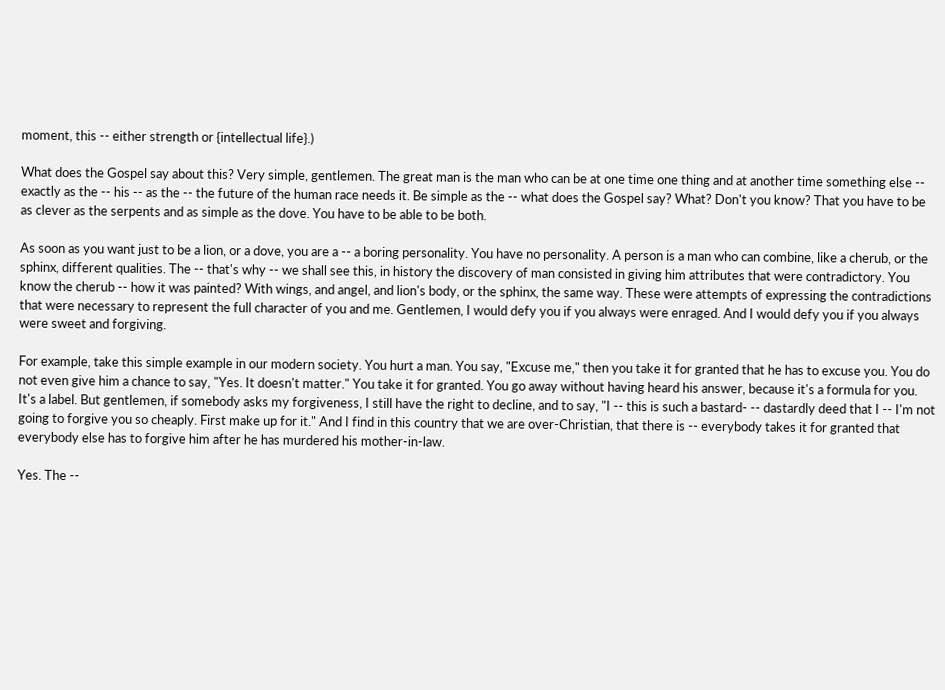moment, this -- either strength or {intellectual life}.)

What does the Gospel say about this? Very simple, gentlemen. The great man is the man who can be at one time one thing and at another time something else -- exactly as the -- his -- as the -- the future of the human race needs it. Be simple as the -- what does the Gospel say? What? Don't you know? That you have to be as clever as the serpents and as simple as the dove. You have to be able to be both.

As soon as you want just to be a lion, or a dove, you are a -- a boring personality. You have no personality. A person is a man who can combine, like a cherub, or the sphinx, different qualities. The -- that's why -- we shall see this, in history the discovery of man consisted in giving him attributes that were contradictory. You know the cherub -- how it was painted? With wings, and angel, and lion's body, or the sphinx, the same way. These were attempts of expressing the contradictions that were necessary to represent the full character of you and me. Gentlemen, I would defy you if you always were enraged. And I would defy you if you always were sweet and forgiving.

For example, take this simple example in our modern society. You hurt a man. You say, "Excuse me," then you take it for granted that he has to excuse you. You do not even give him a chance to say, "Yes. It doesn't matter." You take it for granted. You go away without having heard his answer, because it's a formula for you. It's a label. But gentlemen, if somebody asks my forgiveness, I still have the right to decline, and to say, "I -- this is such a bastard- -- dastardly deed that I -- I'm not going to forgive you so cheaply. First make up for it." And I find in this country that we are over-Christian, that there is -- everybody takes it for granted that everybody else has to forgive him after he has murdered his mother-in-law.

Yes. The --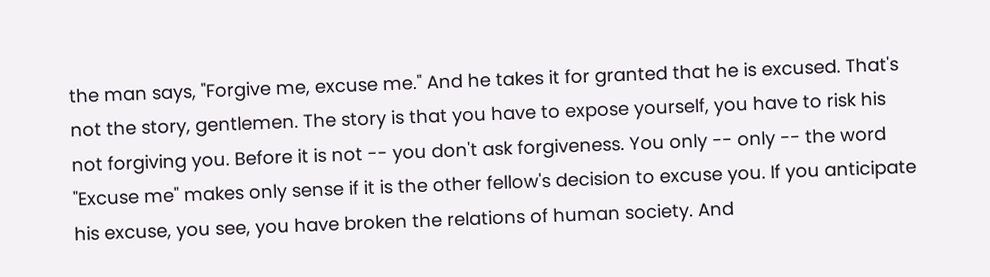the man says, "Forgive me, excuse me." And he takes it for granted that he is excused. That's not the story, gentlemen. The story is that you have to expose yourself, you have to risk his not forgiving you. Before it is not -- you don't ask forgiveness. You only -- only -- the word "Excuse me" makes only sense if it is the other fellow's decision to excuse you. If you anticipate his excuse, you see, you have broken the relations of human society. And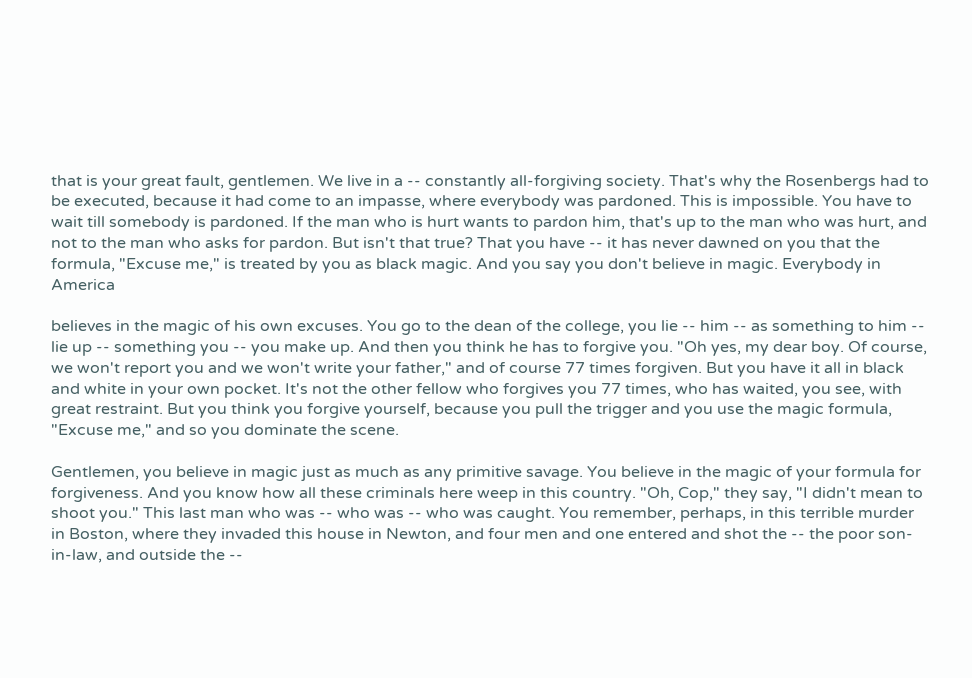that is your great fault, gentlemen. We live in a -- constantly all-forgiving society. That's why the Rosenbergs had to be executed, because it had come to an impasse, where everybody was pardoned. This is impossible. You have to wait till somebody is pardoned. If the man who is hurt wants to pardon him, that's up to the man who was hurt, and not to the man who asks for pardon. But isn't that true? That you have -- it has never dawned on you that the formula, "Excuse me," is treated by you as black magic. And you say you don't believe in magic. Everybody in America

believes in the magic of his own excuses. You go to the dean of the college, you lie -- him -- as something to him -- lie up -- something you -- you make up. And then you think he has to forgive you. "Oh yes, my dear boy. Of course, we won't report you and we won't write your father," and of course 77 times forgiven. But you have it all in black and white in your own pocket. It's not the other fellow who forgives you 77 times, who has waited, you see, with great restraint. But you think you forgive yourself, because you pull the trigger and you use the magic formula, "Excuse me," and so you dominate the scene.

Gentlemen, you believe in magic just as much as any primitive savage. You believe in the magic of your formula for forgiveness. And you know how all these criminals here weep in this country. "Oh, Cop," they say, "I didn't mean to shoot you." This last man who was -- who was -- who was caught. You remember, perhaps, in this terrible murder in Boston, where they invaded this house in Newton, and four men and one entered and shot the -- the poor son-in-law, and outside the --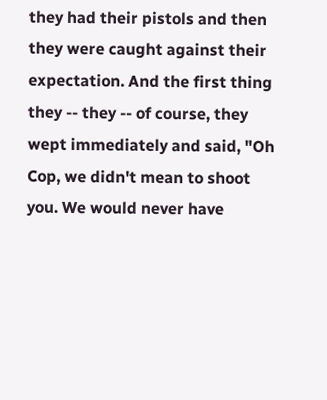they had their pistols and then they were caught against their expectation. And the first thing they -- they -- of course, they wept immediately and said, "Oh Cop, we didn't mean to shoot you. We would never have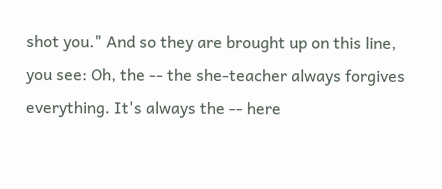shot you." And so they are brought up on this line, you see: Oh, the -- the she-teacher always forgives everything. It's always the -- here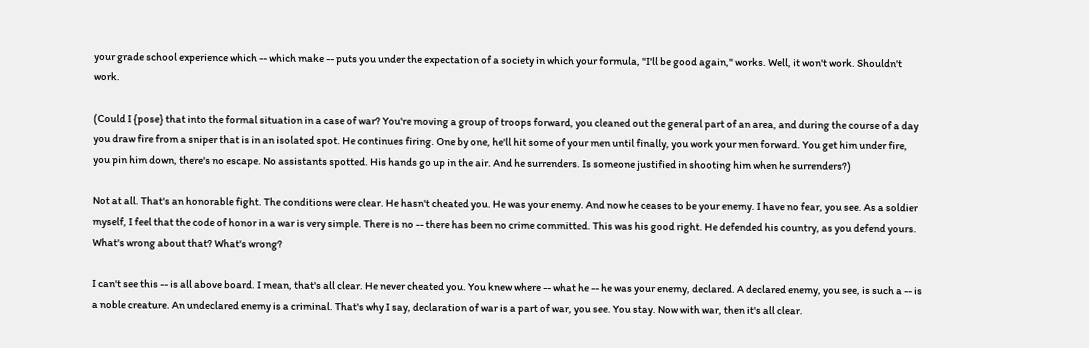your grade school experience which -- which make -- puts you under the expectation of a society in which your formula, "I'll be good again," works. Well, it won't work. Shouldn't work.

(Could I {pose} that into the formal situation in a case of war? You're moving a group of troops forward, you cleaned out the general part of an area, and during the course of a day you draw fire from a sniper that is in an isolated spot. He continues firing. One by one, he'll hit some of your men until finally, you work your men forward. You get him under fire, you pin him down, there's no escape. No assistants spotted. His hands go up in the air. And he surrenders. Is someone justified in shooting him when he surrenders?)

Not at all. That's an honorable fight. The conditions were clear. He hasn't cheated you. He was your enemy. And now he ceases to be your enemy. I have no fear, you see. As a soldier myself, I feel that the code of honor in a war is very simple. There is no -- there has been no crime committed. This was his good right. He defended his country, as you defend yours. What's wrong about that? What's wrong?

I can't see this -- is all above board. I mean, that's all clear. He never cheated you. You knew where -- what he -- he was your enemy, declared. A declared enemy, you see, is such a -- is a noble creature. An undeclared enemy is a criminal. That's why I say, declaration of war is a part of war, you see. You stay. Now with war, then it's all clear.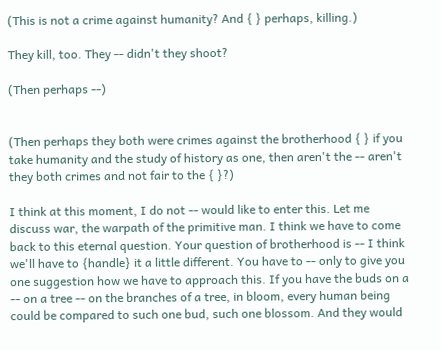(This is not a crime against humanity? And { } perhaps, killing.)

They kill, too. They -- didn't they shoot?

(Then perhaps --)


(Then perhaps they both were crimes against the brotherhood { } if you take humanity and the study of history as one, then aren't the -- aren't they both crimes and not fair to the { }?)

I think at this moment, I do not -- would like to enter this. Let me discuss war, the warpath of the primitive man. I think we have to come back to this eternal question. Your question of brotherhood is -- I think we'll have to {handle} it a little different. You have to -- only to give you one suggestion how we have to approach this. If you have the buds on a -- on a tree -- on the branches of a tree, in bloom, every human being could be compared to such one bud, such one blossom. And they would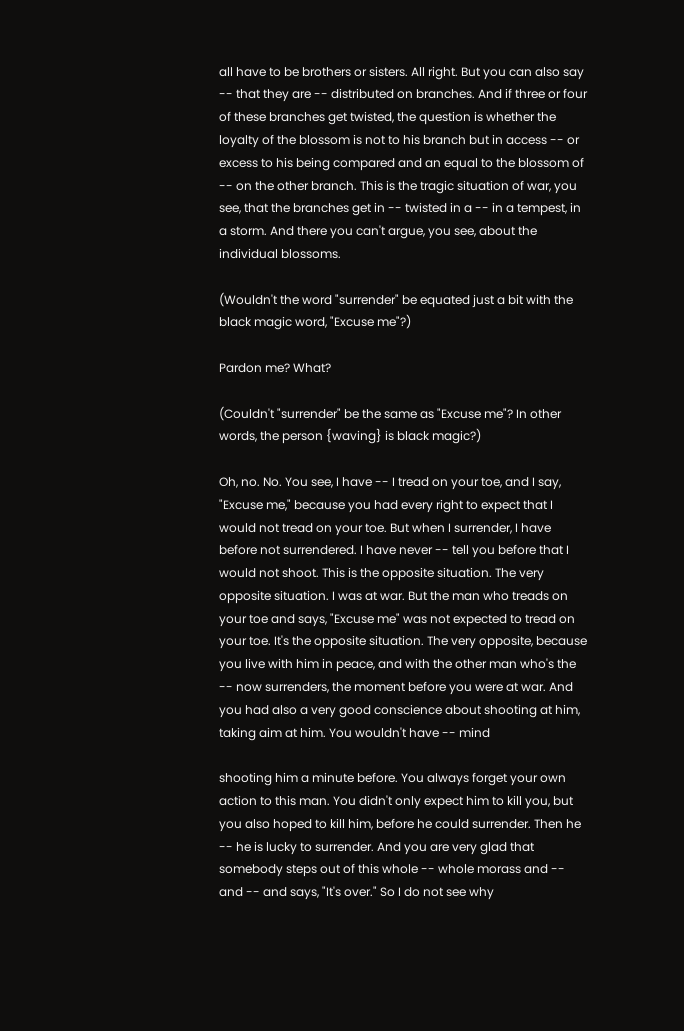all have to be brothers or sisters. All right. But you can also say -- that they are -- distributed on branches. And if three or four of these branches get twisted, the question is whether the loyalty of the blossom is not to his branch but in access -- or excess to his being compared and an equal to the blossom of -- on the other branch. This is the tragic situation of war, you see, that the branches get in -- twisted in a -- in a tempest, in a storm. And there you can't argue, you see, about the individual blossoms.

(Wouldn't the word "surrender" be equated just a bit with the black magic word, "Excuse me"?)

Pardon me? What?

(Couldn't "surrender" be the same as "Excuse me"? In other words, the person {waving} is black magic?)

Oh, no. No. You see, I have -- I tread on your toe, and I say, "Excuse me," because you had every right to expect that I would not tread on your toe. But when I surrender, I have before not surrendered. I have never -- tell you before that I would not shoot. This is the opposite situation. The very opposite situation. I was at war. But the man who treads on your toe and says, "Excuse me" was not expected to tread on your toe. It's the opposite situation. The very opposite, because you live with him in peace, and with the other man who's the -- now surrenders, the moment before you were at war. And you had also a very good conscience about shooting at him, taking aim at him. You wouldn't have -- mind

shooting him a minute before. You always forget your own action to this man. You didn't only expect him to kill you, but you also hoped to kill him, before he could surrender. Then he -- he is lucky to surrender. And you are very glad that somebody steps out of this whole -- whole morass and -- and -- and says, "It's over." So I do not see why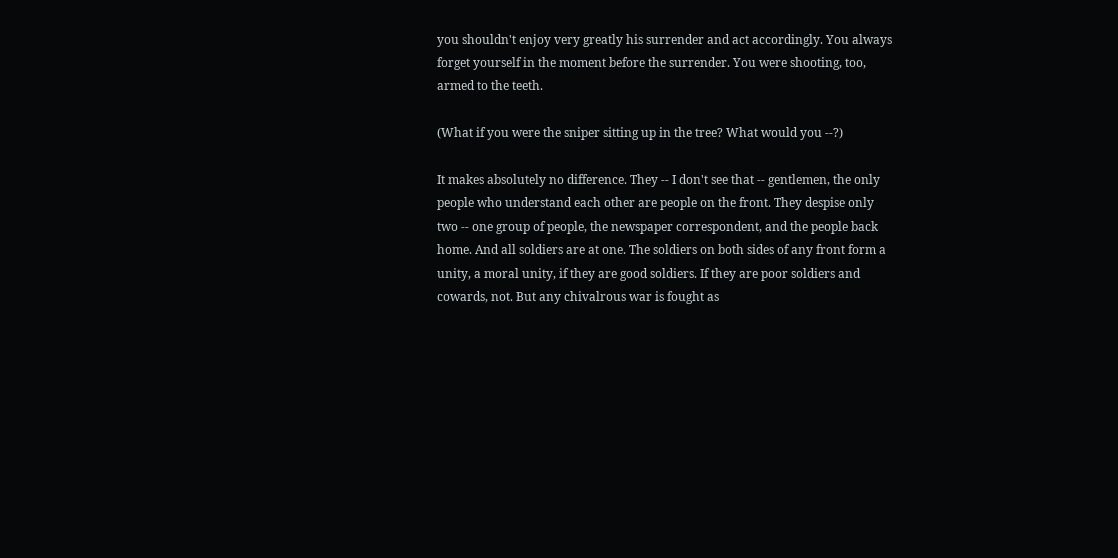you shouldn't enjoy very greatly his surrender and act accordingly. You always forget yourself in the moment before the surrender. You were shooting, too, armed to the teeth.

(What if you were the sniper sitting up in the tree? What would you --?)

It makes absolutely no difference. They -- I don't see that -- gentlemen, the only people who understand each other are people on the front. They despise only two -- one group of people, the newspaper correspondent, and the people back home. And all soldiers are at one. The soldiers on both sides of any front form a unity, a moral unity, if they are good soldiers. If they are poor soldiers and cowards, not. But any chivalrous war is fought as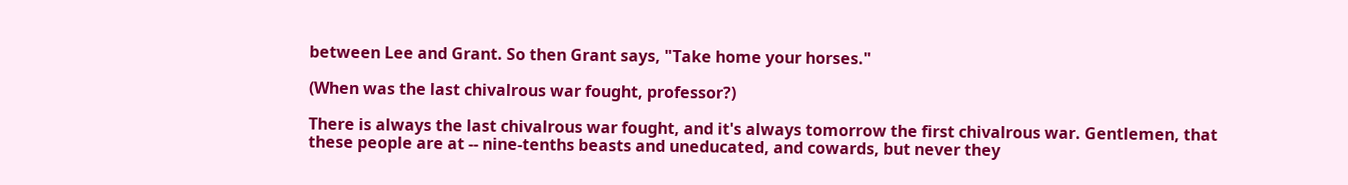between Lee and Grant. So then Grant says, "Take home your horses."

(When was the last chivalrous war fought, professor?)

There is always the last chivalrous war fought, and it's always tomorrow the first chivalrous war. Gentlemen, that these people are at -- nine-tenths beasts and uneducated, and cowards, but never they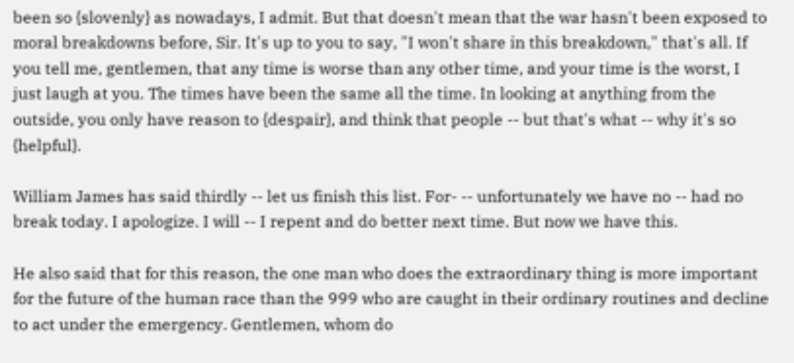been so {slovenly} as nowadays, I admit. But that doesn't mean that the war hasn't been exposed to moral breakdowns before, Sir. It's up to you to say, "I won't share in this breakdown," that's all. If you tell me, gentlemen, that any time is worse than any other time, and your time is the worst, I just laugh at you. The times have been the same all the time. In looking at anything from the outside, you only have reason to {despair}, and think that people -- but that's what -- why it's so {helpful}.

William James has said thirdly -- let us finish this list. For- -- unfortunately we have no -- had no break today. I apologize. I will -- I repent and do better next time. But now we have this.

He also said that for this reason, the one man who does the extraordinary thing is more important for the future of the human race than the 999 who are caught in their ordinary routines and decline to act under the emergency. Gentlemen, whom do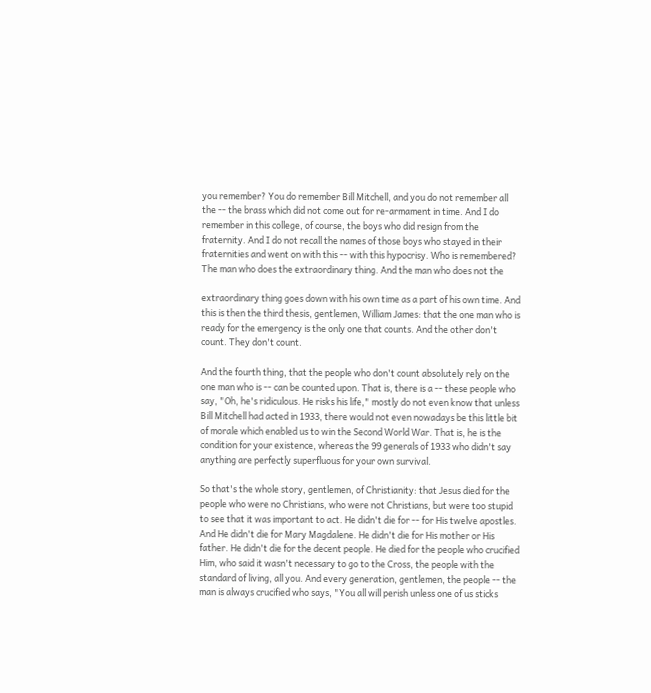you remember? You do remember Bill Mitchell, and you do not remember all the -- the brass which did not come out for re-armament in time. And I do remember in this college, of course, the boys who did resign from the fraternity. And I do not recall the names of those boys who stayed in their fraternities and went on with this -- with this hypocrisy. Who is remembered? The man who does the extraordinary thing. And the man who does not the

extraordinary thing goes down with his own time as a part of his own time. And this is then the third thesis, gentlemen, William James: that the one man who is ready for the emergency is the only one that counts. And the other don't count. They don't count.

And the fourth thing, that the people who don't count absolutely rely on the one man who is -- can be counted upon. That is, there is a -- these people who say, "Oh, he's ridiculous. He risks his life," mostly do not even know that unless Bill Mitchell had acted in 1933, there would not even nowadays be this little bit of morale which enabled us to win the Second World War. That is, he is the condition for your existence, whereas the 99 generals of 1933 who didn't say anything are perfectly superfluous for your own survival.

So that's the whole story, gentlemen, of Christianity: that Jesus died for the people who were no Christians, who were not Christians, but were too stupid to see that it was important to act. He didn't die for -- for His twelve apostles. And He didn't die for Mary Magdalene. He didn't die for His mother or His father. He didn't die for the decent people. He died for the people who crucified Him, who said it wasn't necessary to go to the Cross, the people with the standard of living, all you. And every generation, gentlemen, the people -- the man is always crucified who says, "You all will perish unless one of us sticks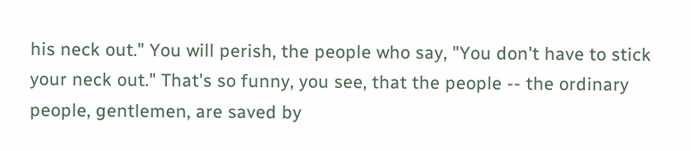his neck out." You will perish, the people who say, "You don't have to stick your neck out." That's so funny, you see, that the people -- the ordinary people, gentlemen, are saved by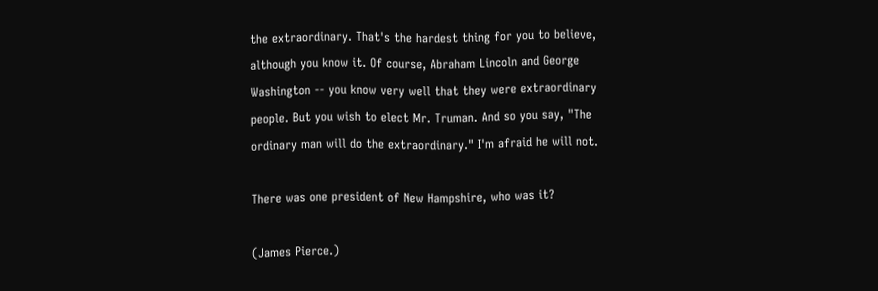the extraordinary. That's the hardest thing for you to believe, although you know it. Of course, Abraham Lincoln and George Washington -- you know very well that they were extraordinary people. But you wish to elect Mr. Truman. And so you say, "The ordinary man will do the extraordinary." I'm afraid he will not.

There was one president of New Hampshire, who was it?

(James Pierce.)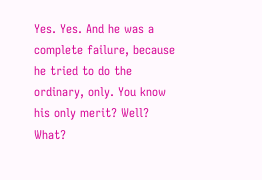Yes. Yes. And he was a complete failure, because he tried to do the ordinary, only. You know his only merit? Well? What?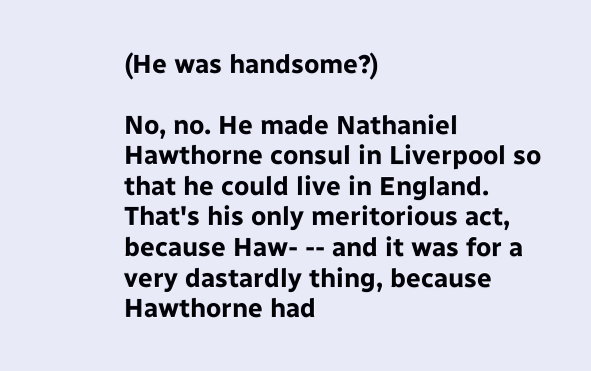(He was handsome?)

No, no. He made Nathaniel Hawthorne consul in Liverpool so that he could live in England. That's his only meritorious act, because Haw- -- and it was for a very dastardly thing, because Hawthorne had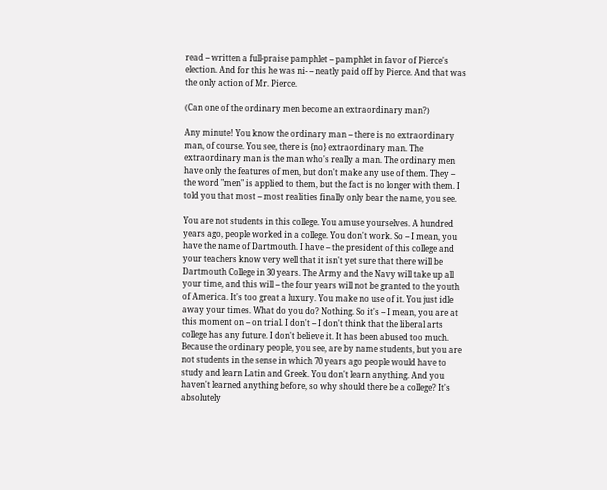read -- written a full-praise pamphlet -- pamphlet in favor of Pierce's election. And for this he was ni- -- neatly paid off by Pierce. And that was the only action of Mr. Pierce.

(Can one of the ordinary men become an extraordinary man?)

Any minute! You know the ordinary man -- there is no extraordinary man, of course. You see, there is {no} extraordinary man. The extraordinary man is the man who's really a man. The ordinary men have only the features of men, but don't make any use of them. They -- the word "men" is applied to them, but the fact is no longer with them. I told you that most -- most realities finally only bear the name, you see.

You are not students in this college. You amuse yourselves. A hundred years ago, people worked in a college. You don't work. So -- I mean, you have the name of Dartmouth. I have -- the president of this college and your teachers know very well that it isn't yet sure that there will be Dartmouth College in 30 years. The Army and the Navy will take up all your time, and this will -- the four years will not be granted to the youth of America. It's too great a luxury. You make no use of it. You just idle away your times. What do you do? Nothing. So it's -- I mean, you are at this moment on -- on trial. I don't -- I don't think that the liberal arts college has any future. I don't believe it. It has been abused too much. Because the ordinary people, you see, are by name students, but you are not students in the sense in which 70 years ago people would have to study and learn Latin and Greek. You don't learn anything. And you haven't learned anything before, so why should there be a college? It's absolutely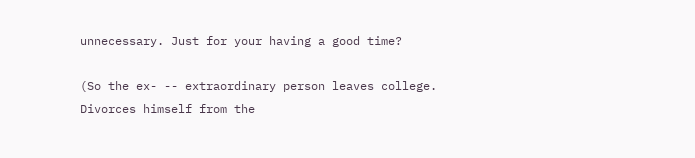unnecessary. Just for your having a good time?

(So the ex- -- extraordinary person leaves college. Divorces himself from the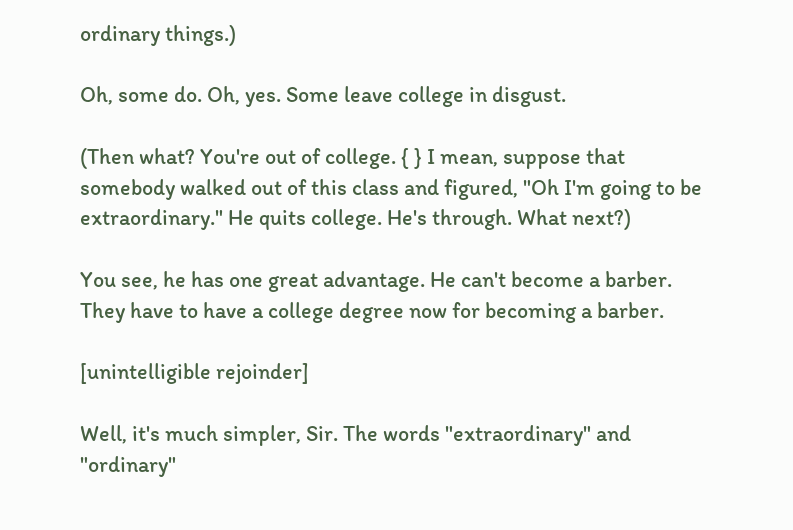ordinary things.)

Oh, some do. Oh, yes. Some leave college in disgust.

(Then what? You're out of college. { } I mean, suppose that somebody walked out of this class and figured, "Oh I'm going to be extraordinary." He quits college. He's through. What next?)

You see, he has one great advantage. He can't become a barber. They have to have a college degree now for becoming a barber.

[unintelligible rejoinder]

Well, it's much simpler, Sir. The words "extraordinary" and "ordinary"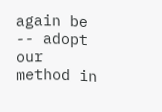again be -- adopt our method in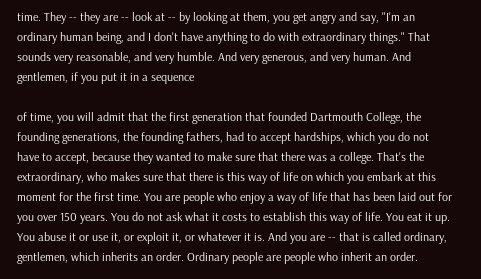time. They -- they are -- look at -- by looking at them, you get angry and say, "I'm an ordinary human being, and I don't have anything to do with extraordinary things." That sounds very reasonable, and very humble. And very generous, and very human. And gentlemen, if you put it in a sequence

of time, you will admit that the first generation that founded Dartmouth College, the founding generations, the founding fathers, had to accept hardships, which you do not have to accept, because they wanted to make sure that there was a college. That's the extraordinary, who makes sure that there is this way of life on which you embark at this moment for the first time. You are people who enjoy a way of life that has been laid out for you over 150 years. You do not ask what it costs to establish this way of life. You eat it up. You abuse it or use it, or exploit it, or whatever it is. And you are -- that is called ordinary, gentlemen, which inherits an order. Ordinary people are people who inherit an order.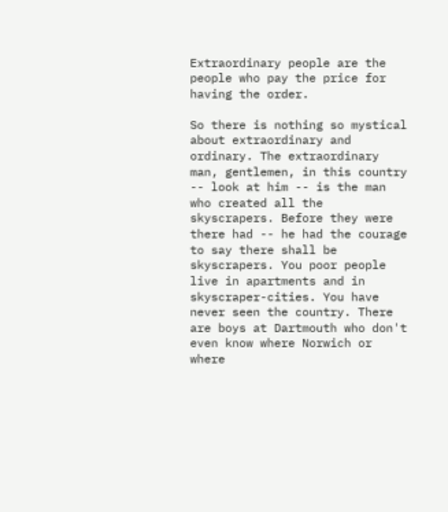Extraordinary people are the people who pay the price for having the order.

So there is nothing so mystical about extraordinary and ordinary. The extraordinary man, gentlemen, in this country -- look at him -- is the man who created all the skyscrapers. Before they were there had -- he had the courage to say there shall be skyscrapers. You poor people live in apartments and in skyscraper-cities. You have never seen the country. There are boys at Dartmouth who don't even know where Norwich or where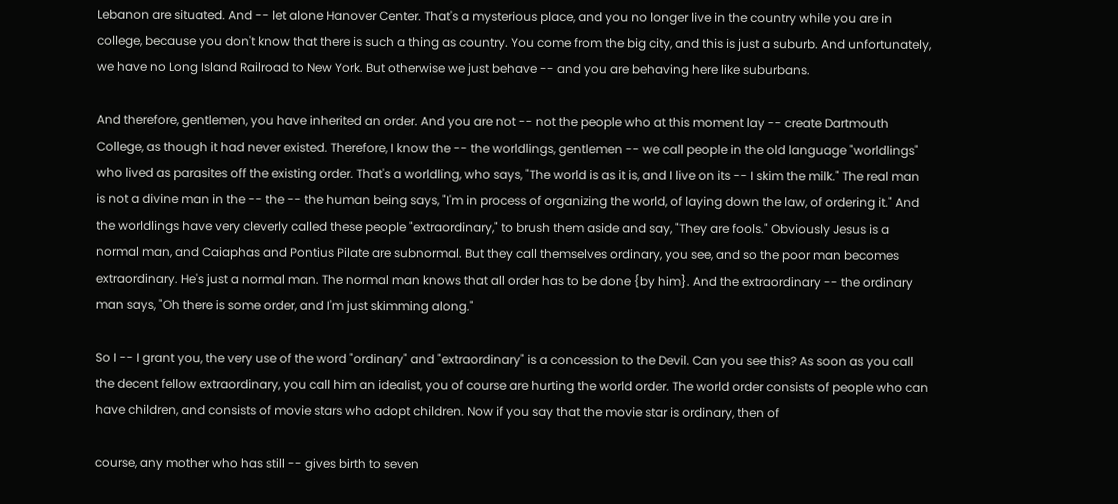Lebanon are situated. And -- let alone Hanover Center. That's a mysterious place, and you no longer live in the country while you are in college, because you don't know that there is such a thing as country. You come from the big city, and this is just a suburb. And unfortunately, we have no Long Island Railroad to New York. But otherwise we just behave -- and you are behaving here like suburbans.

And therefore, gentlemen, you have inherited an order. And you are not -- not the people who at this moment lay -- create Dartmouth College, as though it had never existed. Therefore, I know the -- the worldlings, gentlemen -- we call people in the old language "worldlings" who lived as parasites off the existing order. That's a worldling, who says, "The world is as it is, and I live on its -- I skim the milk." The real man is not a divine man in the -- the -- the human being says, "I'm in process of organizing the world, of laying down the law, of ordering it." And the worldlings have very cleverly called these people "extraordinary," to brush them aside and say, "They are fools." Obviously Jesus is a normal man, and Caiaphas and Pontius Pilate are subnormal. But they call themselves ordinary, you see, and so the poor man becomes extraordinary. He's just a normal man. The normal man knows that all order has to be done {by him}. And the extraordinary -- the ordinary man says, "Oh there is some order, and I'm just skimming along."

So I -- I grant you, the very use of the word "ordinary" and "extraordinary" is a concession to the Devil. Can you see this? As soon as you call the decent fellow extraordinary, you call him an idealist, you of course are hurting the world order. The world order consists of people who can have children, and consists of movie stars who adopt children. Now if you say that the movie star is ordinary, then of

course, any mother who has still -- gives birth to seven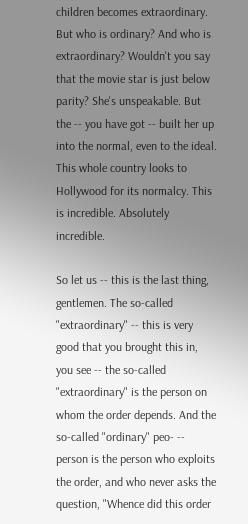children becomes extraordinary. But who is ordinary? And who is extraordinary? Wouldn't you say that the movie star is just below parity? She's unspeakable. But the -- you have got -- built her up into the normal, even to the ideal. This whole country looks to Hollywood for its normalcy. This is incredible. Absolutely incredible.

So let us -- this is the last thing, gentlemen. The so-called "extraordinary" -- this is very good that you brought this in, you see -- the so-called "extraordinary" is the person on whom the order depends. And the so-called "ordinary" peo- -- person is the person who exploits the order, and who never asks the question, "Whence did this order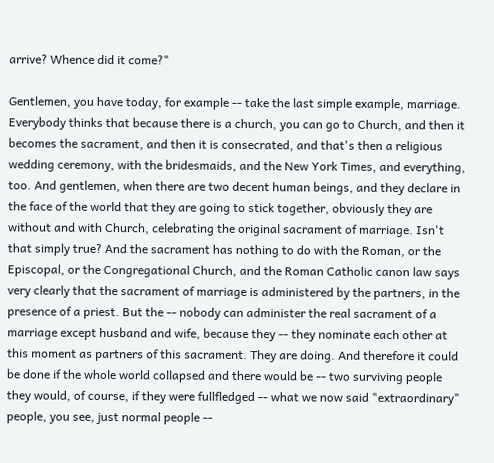arrive? Whence did it come?"

Gentlemen, you have today, for example -- take the last simple example, marriage. Everybody thinks that because there is a church, you can go to Church, and then it becomes the sacrament, and then it is consecrated, and that's then a religious wedding ceremony, with the bridesmaids, and the New York Times, and everything, too. And gentlemen, when there are two decent human beings, and they declare in the face of the world that they are going to stick together, obviously they are without and with Church, celebrating the original sacrament of marriage. Isn't that simply true? And the sacrament has nothing to do with the Roman, or the Episcopal, or the Congregational Church, and the Roman Catholic canon law says very clearly that the sacrament of marriage is administered by the partners, in the presence of a priest. But the -- nobody can administer the real sacrament of a marriage except husband and wife, because they -- they nominate each other at this moment as partners of this sacrament. They are doing. And therefore it could be done if the whole world collapsed and there would be -- two surviving people they would, of course, if they were fullfledged -- what we now said "extraordinary" people, you see, just normal people --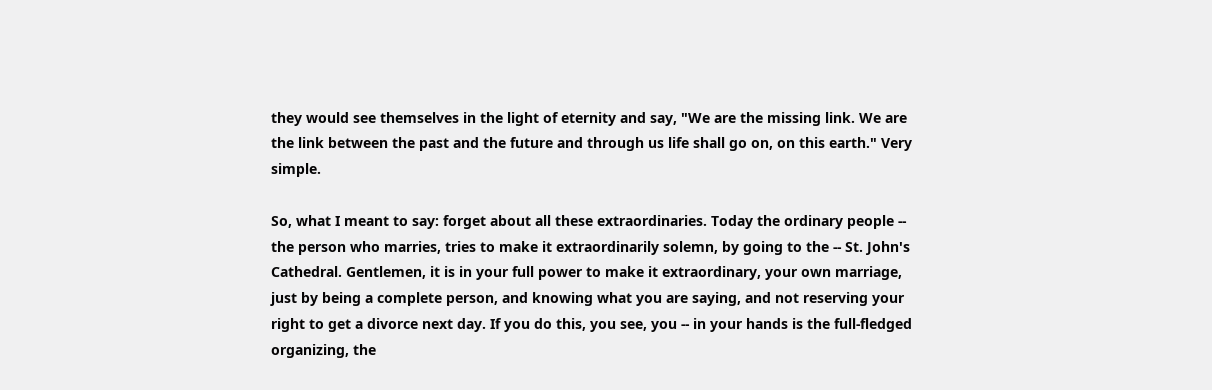they would see themselves in the light of eternity and say, "We are the missing link. We are the link between the past and the future and through us life shall go on, on this earth." Very simple.

So, what I meant to say: forget about all these extraordinaries. Today the ordinary people -- the person who marries, tries to make it extraordinarily solemn, by going to the -- St. John's Cathedral. Gentlemen, it is in your full power to make it extraordinary, your own marriage, just by being a complete person, and knowing what you are saying, and not reserving your right to get a divorce next day. If you do this, you see, you -- in your hands is the full-fledged organizing, the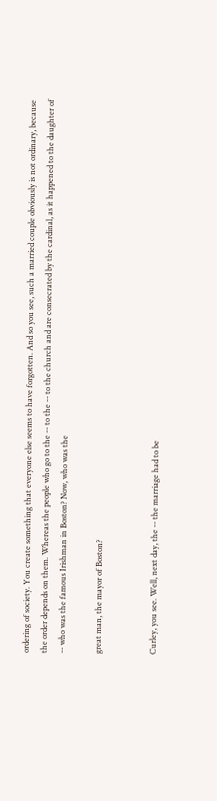ordering of society. You create something that everyone else seems to have forgotten. And so you see, such a married couple obviously is not ordinary, because the order depends on them. Whereas the people who go to the -- to the -- to the church and are consecrated by the cardinal, as it happened to the daughter of -- who was the famous Irishman in Boston? Now, who was the

great man, the mayor of Boston?


Curley, you see. Well, next day, the -- the marriage had to be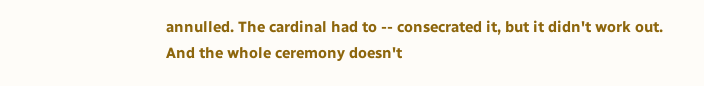annulled. The cardinal had to -- consecrated it, but it didn't work out. And the whole ceremony doesn't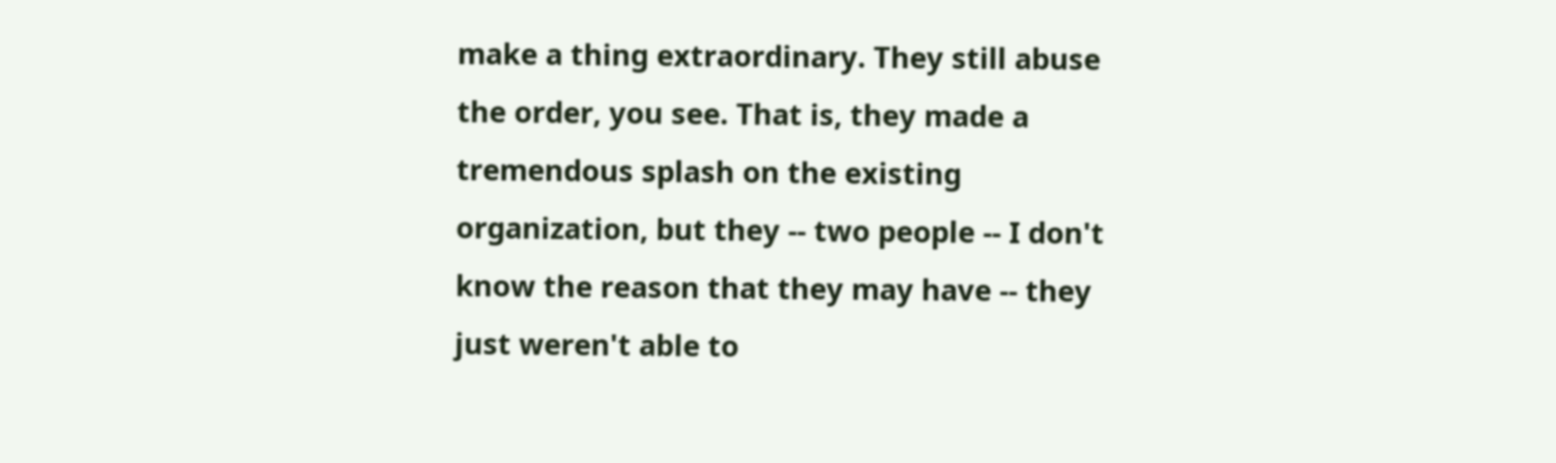make a thing extraordinary. They still abuse the order, you see. That is, they made a tremendous splash on the existing organization, but they -- two people -- I don't know the reason that they may have -- they just weren't able to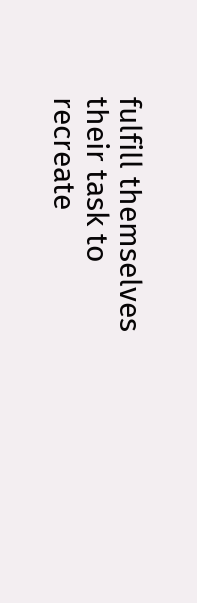fulfill themselves their task to recreate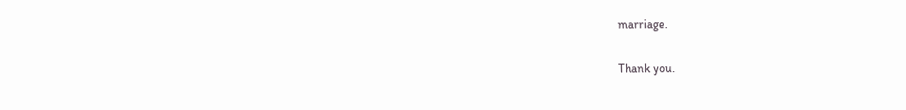marriage.

Thank you.